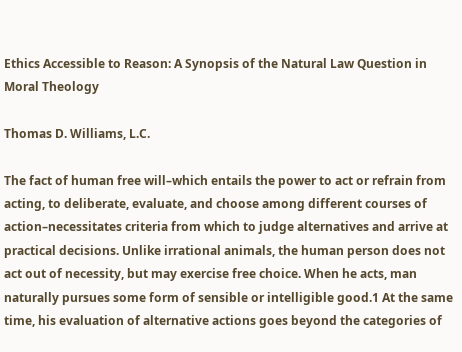Ethics Accessible to Reason: A Synopsis of the Natural Law Question in Moral Theology

Thomas D. Williams, L.C.

The fact of human free will–which entails the power to act or refrain from acting, to deliberate, evaluate, and choose among different courses of action–necessitates criteria from which to judge alternatives and arrive at practical decisions. Unlike irrational animals, the human person does not act out of necessity, but may exercise free choice. When he acts, man naturally pursues some form of sensible or intelligible good.1 At the same time, his evaluation of alternative actions goes beyond the categories of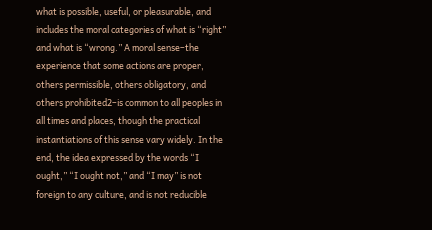what is possible, useful, or pleasurable, and includes the moral categories of what is “right” and what is “wrong.” A moral sense–the experience that some actions are proper, others permissible, others obligatory, and others prohibited2–is common to all peoples in all times and places, though the practical instantiations of this sense vary widely. In the end, the idea expressed by the words “I ought,” “I ought not,” and “I may” is not foreign to any culture, and is not reducible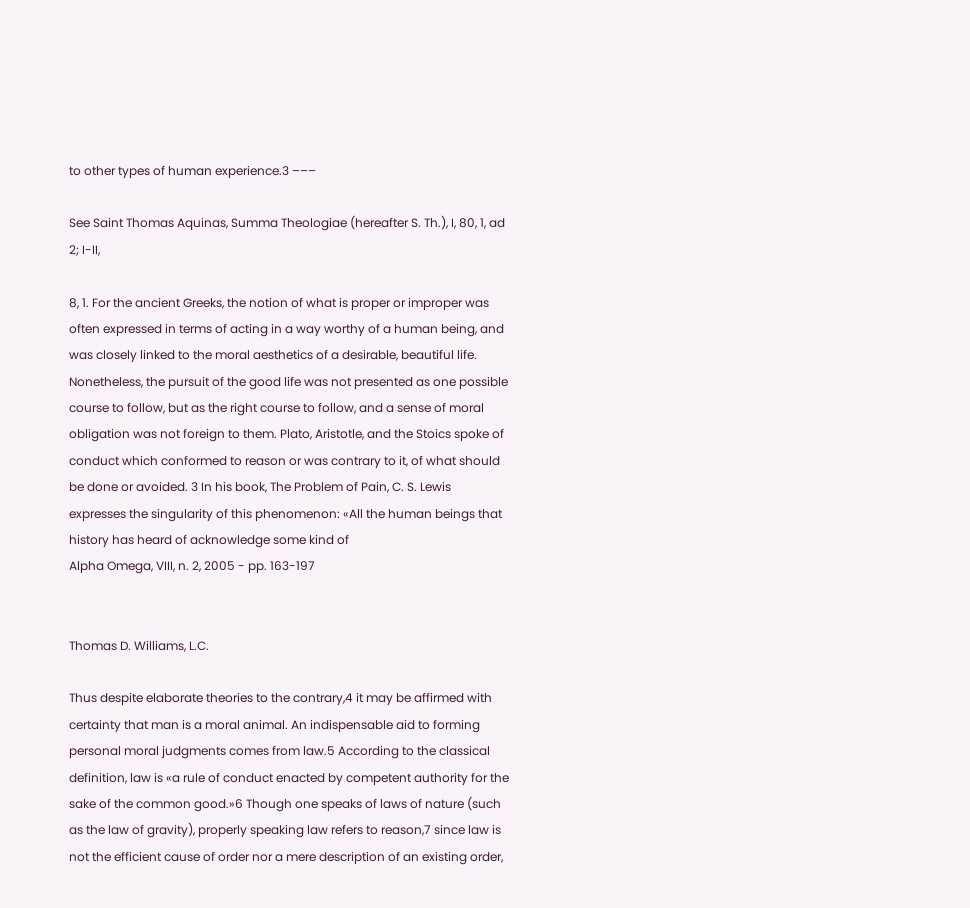to other types of human experience.3 –––

See Saint Thomas Aquinas, Summa Theologiae (hereafter S. Th.), I, 80, 1, ad 2; I-II,

8, 1. For the ancient Greeks, the notion of what is proper or improper was often expressed in terms of acting in a way worthy of a human being, and was closely linked to the moral aesthetics of a desirable, beautiful life. Nonetheless, the pursuit of the good life was not presented as one possible course to follow, but as the right course to follow, and a sense of moral obligation was not foreign to them. Plato, Aristotle, and the Stoics spoke of conduct which conformed to reason or was contrary to it, of what should be done or avoided. 3 In his book, The Problem of Pain, C. S. Lewis expresses the singularity of this phenomenon: «All the human beings that history has heard of acknowledge some kind of
Alpha Omega, VIII, n. 2, 2005 - pp. 163-197


Thomas D. Williams, L.C.

Thus despite elaborate theories to the contrary,4 it may be affirmed with certainty that man is a moral animal. An indispensable aid to forming personal moral judgments comes from law.5 According to the classical definition, law is «a rule of conduct enacted by competent authority for the sake of the common good.»6 Though one speaks of laws of nature (such as the law of gravity), properly speaking law refers to reason,7 since law is not the efficient cause of order nor a mere description of an existing order,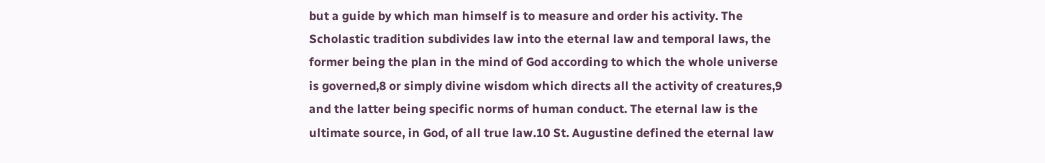but a guide by which man himself is to measure and order his activity. The Scholastic tradition subdivides law into the eternal law and temporal laws, the former being the plan in the mind of God according to which the whole universe is governed,8 or simply divine wisdom which directs all the activity of creatures,9 and the latter being specific norms of human conduct. The eternal law is the ultimate source, in God, of all true law.10 St. Augustine defined the eternal law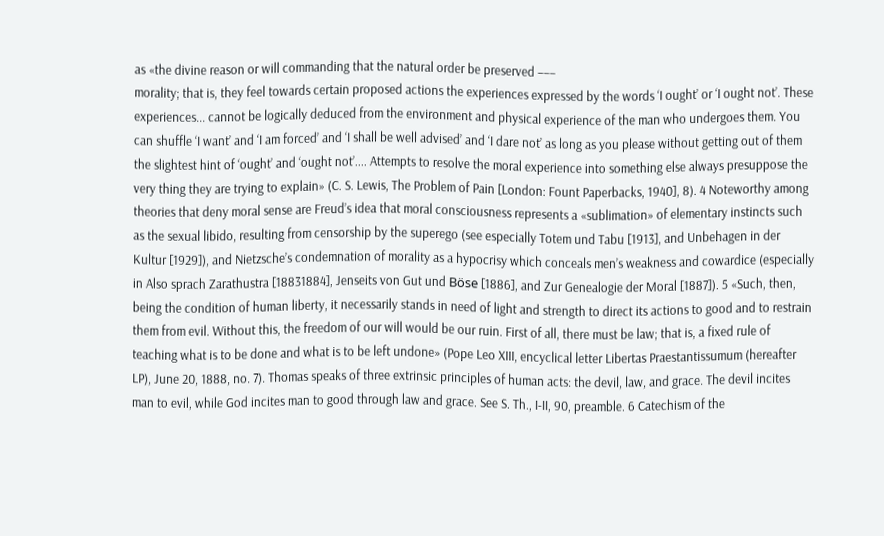as «the divine reason or will commanding that the natural order be preserved –––
morality; that is, they feel towards certain proposed actions the experiences expressed by the words ‘I ought’ or ‘I ought not’. These experiences... cannot be logically deduced from the environment and physical experience of the man who undergoes them. You can shuffle ‘I want’ and ‘I am forced’ and ‘I shall be well advised’ and ‘I dare not’ as long as you please without getting out of them the slightest hint of ‘ought’ and ‘ought not’.... Attempts to resolve the moral experience into something else always presuppose the very thing they are trying to explain» (C. S. Lewis, The Problem of Pain [London: Fount Paperbacks, 1940], 8). 4 Noteworthy among theories that deny moral sense are Freud’s idea that moral consciousness represents a «sublimation» of elementary instincts such as the sexual libido, resulting from censorship by the superego (see especially Totem und Tabu [1913], and Unbehagen in der Kultur [1929]), and Nietzsche’s condemnation of morality as a hypocrisy which conceals men’s weakness and cowardice (especially in Also sprach Zarathustra [18831884], Jenseits von Gut und Böse [1886], and Zur Genealogie der Moral [1887]). 5 «Such, then, being the condition of human liberty, it necessarily stands in need of light and strength to direct its actions to good and to restrain them from evil. Without this, the freedom of our will would be our ruin. First of all, there must be law; that is, a fixed rule of teaching what is to be done and what is to be left undone» (Pope Leo XIII, encyclical letter Libertas Praestantissumum (hereafter LP), June 20, 1888, no. 7). Thomas speaks of three extrinsic principles of human acts: the devil, law, and grace. The devil incites man to evil, while God incites man to good through law and grace. See S. Th., I-II, 90, preamble. 6 Catechism of the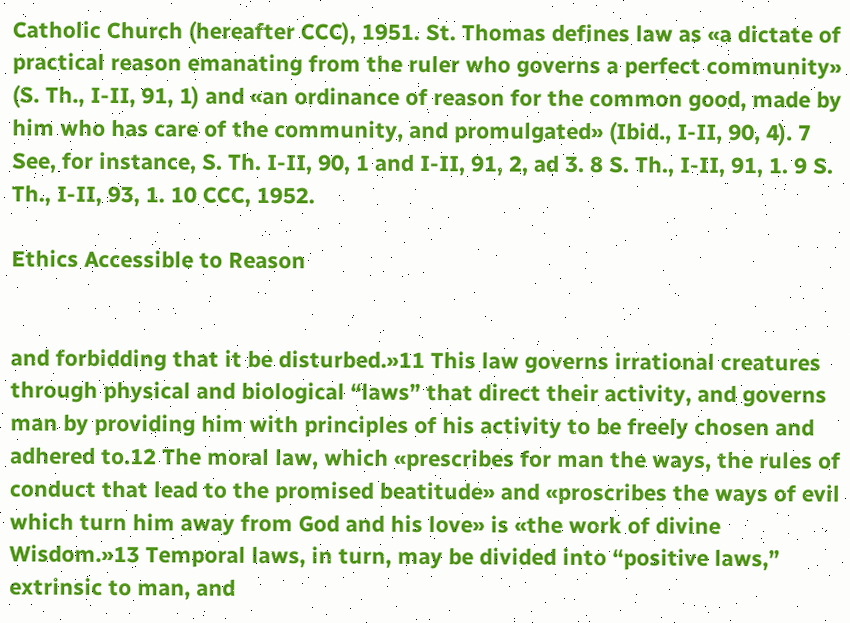Catholic Church (hereafter CCC), 1951. St. Thomas defines law as «a dictate of practical reason emanating from the ruler who governs a perfect community» (S. Th., I-II, 91, 1) and «an ordinance of reason for the common good, made by him who has care of the community, and promulgated» (Ibid., I-II, 90, 4). 7 See, for instance, S. Th. I-II, 90, 1 and I-II, 91, 2, ad 3. 8 S. Th., I-II, 91, 1. 9 S. Th., I-II, 93, 1. 10 CCC, 1952.

Ethics Accessible to Reason


and forbidding that it be disturbed.»11 This law governs irrational creatures through physical and biological “laws” that direct their activity, and governs man by providing him with principles of his activity to be freely chosen and adhered to.12 The moral law, which «prescribes for man the ways, the rules of conduct that lead to the promised beatitude» and «proscribes the ways of evil which turn him away from God and his love» is «the work of divine Wisdom.»13 Temporal laws, in turn, may be divided into “positive laws,” extrinsic to man, and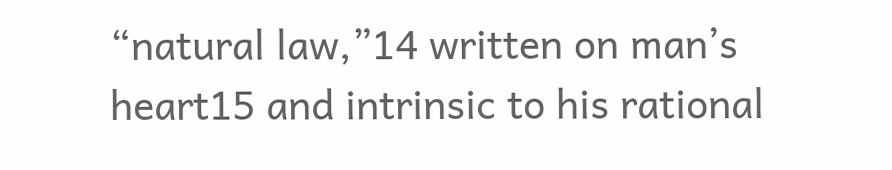“natural law,”14 written on man’s heart15 and intrinsic to his rational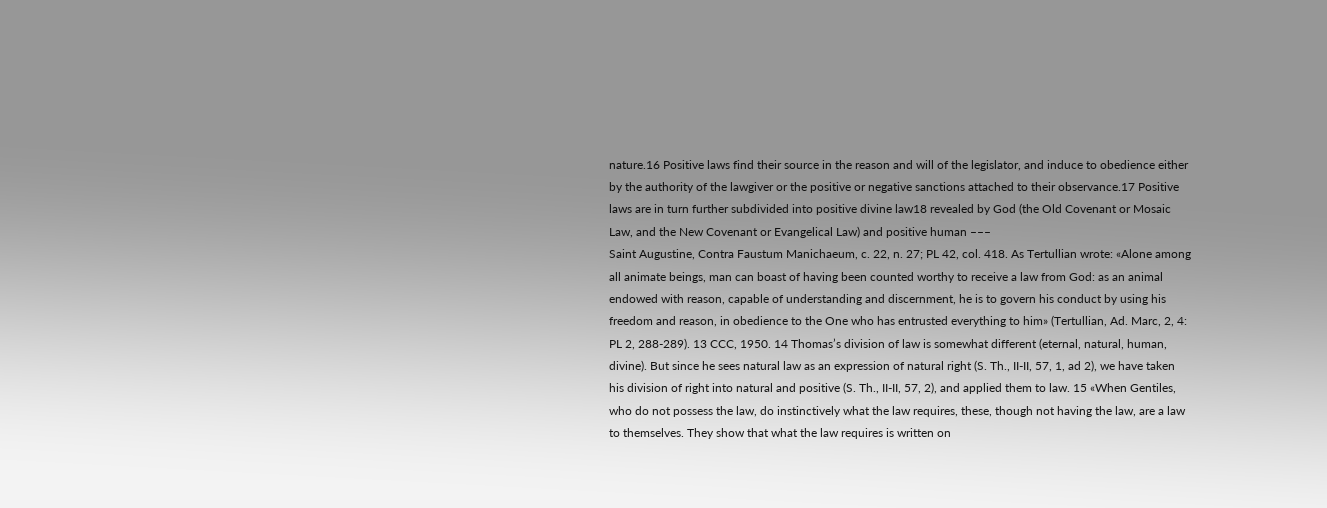nature.16 Positive laws find their source in the reason and will of the legislator, and induce to obedience either by the authority of the lawgiver or the positive or negative sanctions attached to their observance.17 Positive laws are in turn further subdivided into positive divine law18 revealed by God (the Old Covenant or Mosaic Law, and the New Covenant or Evangelical Law) and positive human –––
Saint Augustine, Contra Faustum Manichaeum, c. 22, n. 27; PL 42, col. 418. As Tertullian wrote: «Alone among all animate beings, man can boast of having been counted worthy to receive a law from God: as an animal endowed with reason, capable of understanding and discernment, he is to govern his conduct by using his freedom and reason, in obedience to the One who has entrusted everything to him» (Tertullian, Ad. Marc, 2, 4: PL 2, 288-289). 13 CCC, 1950. 14 Thomas’s division of law is somewhat different (eternal, natural, human, divine). But since he sees natural law as an expression of natural right (S. Th., II-II, 57, 1, ad 2), we have taken his division of right into natural and positive (S. Th., II-II, 57, 2), and applied them to law. 15 «When Gentiles, who do not possess the law, do instinctively what the law requires, these, though not having the law, are a law to themselves. They show that what the law requires is written on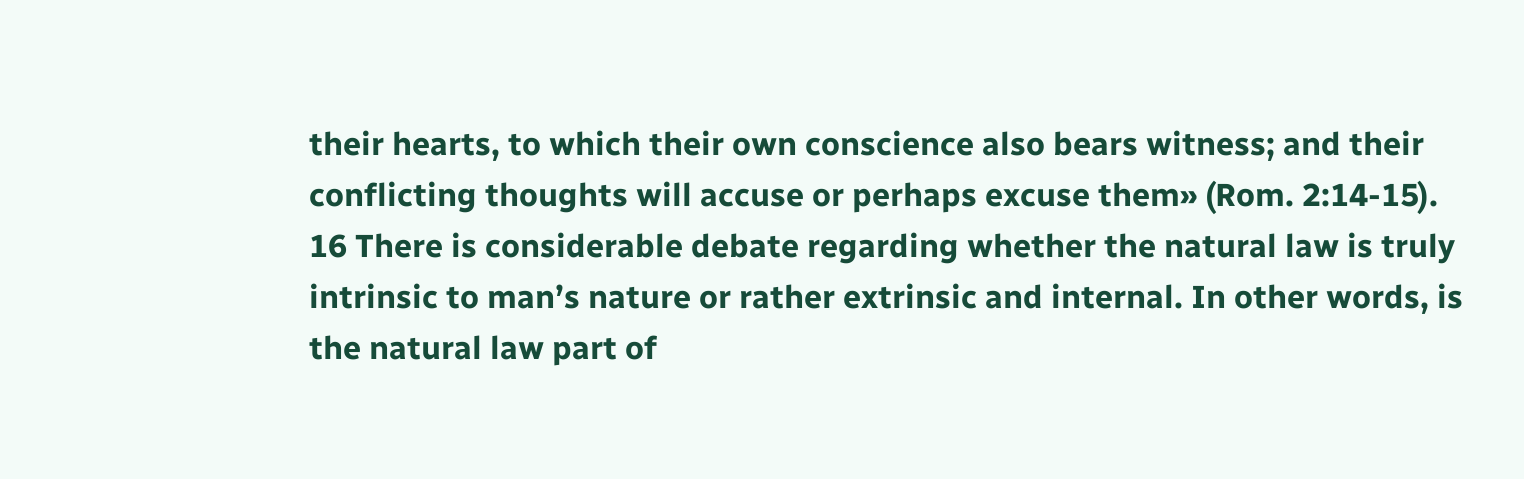their hearts, to which their own conscience also bears witness; and their conflicting thoughts will accuse or perhaps excuse them» (Rom. 2:14-15). 16 There is considerable debate regarding whether the natural law is truly intrinsic to man’s nature or rather extrinsic and internal. In other words, is the natural law part of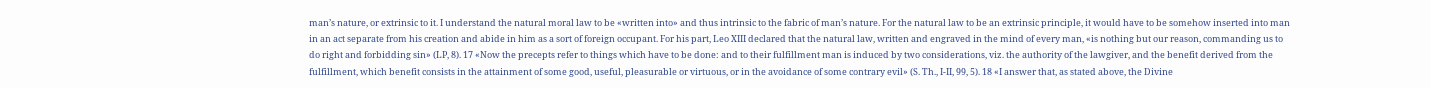man’s nature, or extrinsic to it. I understand the natural moral law to be «written into» and thus intrinsic to the fabric of man’s nature. For the natural law to be an extrinsic principle, it would have to be somehow inserted into man in an act separate from his creation and abide in him as a sort of foreign occupant. For his part, Leo XIII declared that the natural law, written and engraved in the mind of every man, «is nothing but our reason, commanding us to do right and forbidding sin» (LP, 8). 17 «Now the precepts refer to things which have to be done: and to their fulfillment man is induced by two considerations, viz. the authority of the lawgiver, and the benefit derived from the fulfillment, which benefit consists in the attainment of some good, useful, pleasurable or virtuous, or in the avoidance of some contrary evil» (S. Th., I-II, 99, 5). 18 «I answer that, as stated above, the Divine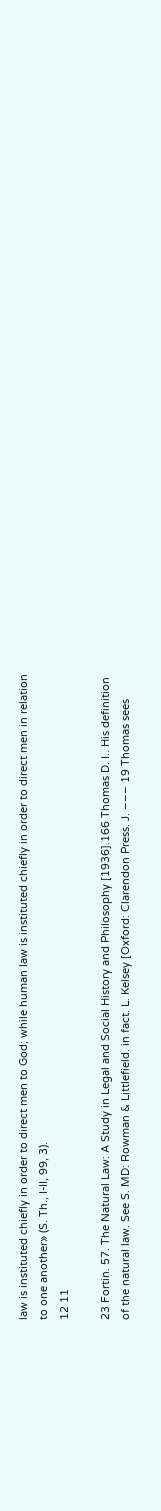law is instituted chiefly in order to direct men to God; while human law is instituted chiefly in order to direct men in relation to one another» (S. Th., I-II, 99, 3).
12 11

23 Fortin. 57. The Natural Law: A Study in Legal and Social History and Philosophy [1936].166 Thomas D. I.. His definition of the natural law. See S. MD: Rowman & Littlefield. in fact. L. Kelsey [Oxford: Clarendon Press. J. ––– 19 Thomas sees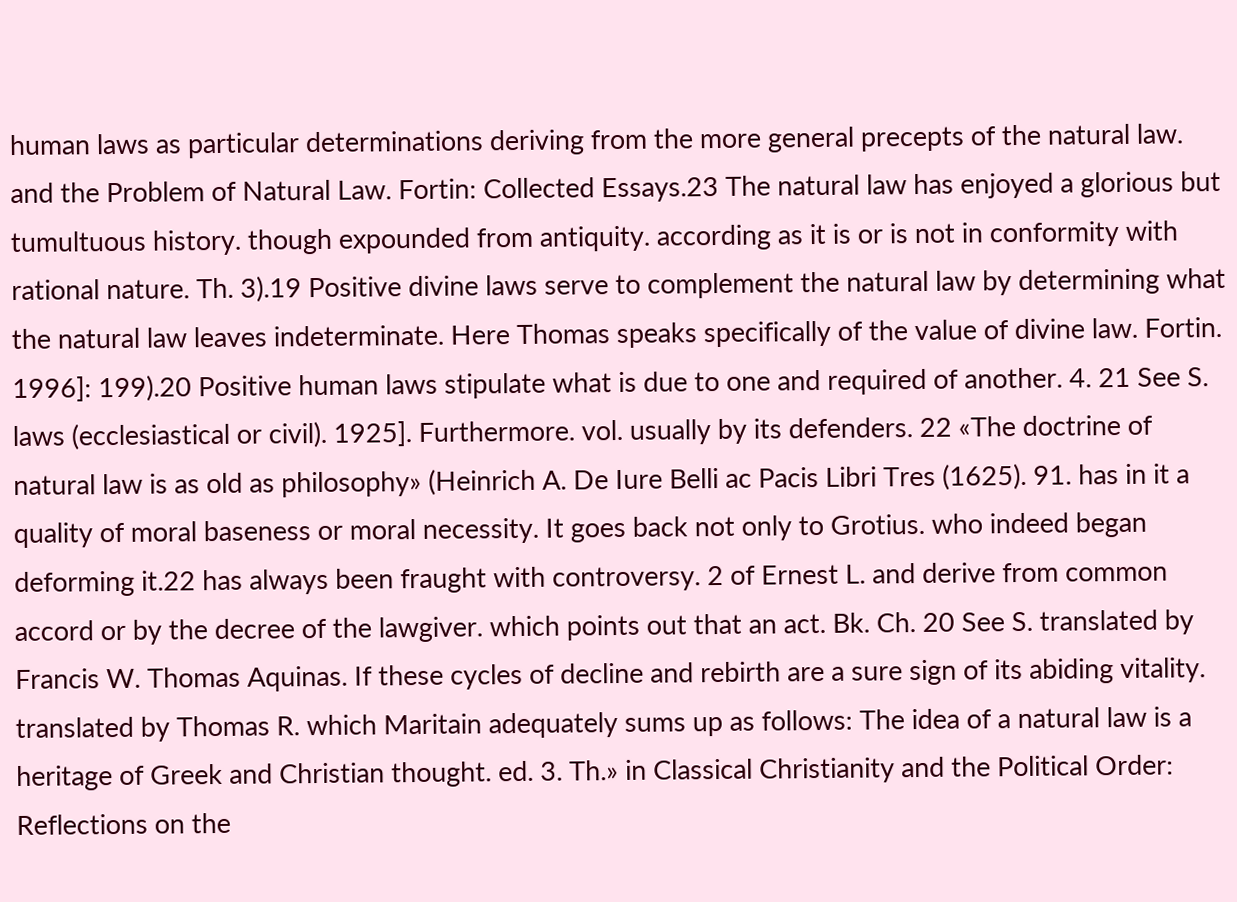human laws as particular determinations deriving from the more general precepts of the natural law. and the Problem of Natural Law. Fortin: Collected Essays.23 The natural law has enjoyed a glorious but tumultuous history. though expounded from antiquity. according as it is or is not in conformity with rational nature. Th. 3).19 Positive divine laws serve to complement the natural law by determining what the natural law leaves indeterminate. Here Thomas speaks specifically of the value of divine law. Fortin. 1996]: 199).20 Positive human laws stipulate what is due to one and required of another. 4. 21 See S. laws (ecclesiastical or civil). 1925]. Furthermore. vol. usually by its defenders. 22 «The doctrine of natural law is as old as philosophy» (Heinrich A. De Iure Belli ac Pacis Libri Tres (1625). 91. has in it a quality of moral baseness or moral necessity. It goes back not only to Grotius. who indeed began deforming it.22 has always been fraught with controversy. 2 of Ernest L. and derive from common accord or by the decree of the lawgiver. which points out that an act. Bk. Ch. 20 See S. translated by Francis W. Thomas Aquinas. If these cycles of decline and rebirth are a sure sign of its abiding vitality. translated by Thomas R. which Maritain adequately sums up as follows: The idea of a natural law is a heritage of Greek and Christian thought. ed. 3. Th.» in Classical Christianity and the Political Order: Reflections on the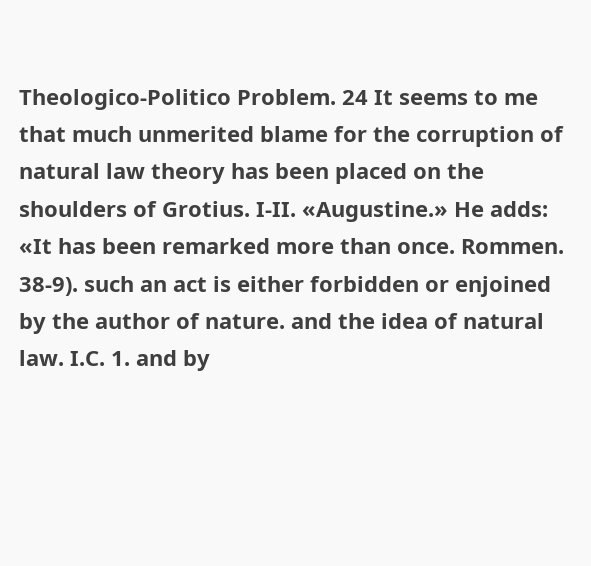Theologico-Politico Problem. 24 It seems to me that much unmerited blame for the corruption of natural law theory has been placed on the shoulders of Grotius. I-II. «Augustine.» He adds: «It has been remarked more than once. Rommen. 38-9). such an act is either forbidden or enjoined by the author of nature. and the idea of natural law. I.C. 1. and by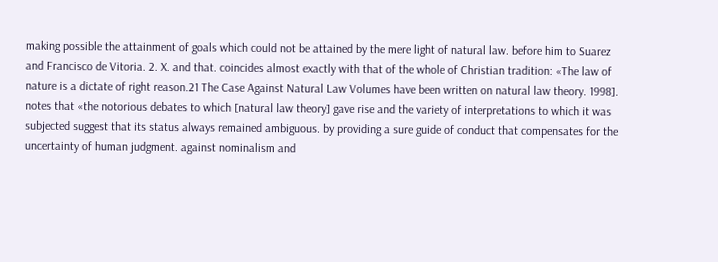making possible the attainment of goals which could not be attained by the mere light of natural law. before him to Suarez and Francisco de Vitoria. 2. X. and that. coincides almost exactly with that of the whole of Christian tradition: «The law of nature is a dictate of right reason.21 The Case Against Natural Law Volumes have been written on natural law theory. 1998]. notes that «the notorious debates to which [natural law theory] gave rise and the variety of interpretations to which it was subjected suggest that its status always remained ambiguous. by providing a sure guide of conduct that compensates for the uncertainty of human judgment. against nominalism and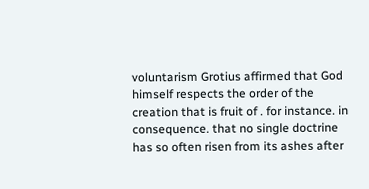voluntarism Grotius affirmed that God himself respects the order of the creation that is fruit of . for instance. in consequence. that no single doctrine has so often risen from its ashes after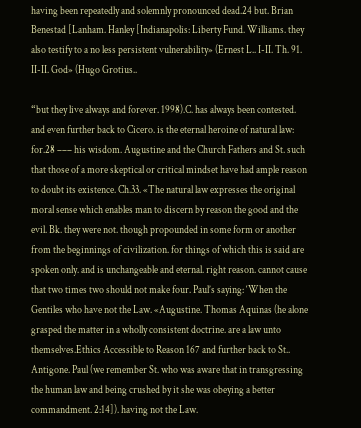having been repeatedly and solemnly pronounced dead.24 but. Brian Benestad [Lanham. Hanley [Indianapolis: Liberty Fund. Williams. they also testify to a no less persistent vulnerability» (Ernest L.. I-II. Th. 91. II-II. God» (Hugo Grotius..

“but they live always and forever. 1998).C. has always been contested. and even further back to Cicero. is the eternal heroine of natural law: for.28 ––– his wisdom. Augustine and the Church Fathers and St. such that those of a more skeptical or critical mindset have had ample reason to doubt its existence. Ch.33. «The natural law expresses the original moral sense which enables man to discern by reason the good and the evil. Bk. they were not. though propounded in some form or another from the beginnings of civilization. for things of which this is said are spoken only. and is unchangeable and eternal. right reason. cannot cause that two times two should not make four. Paul’s saying: ‘When the Gentiles who have not the Law. «Augustine. Thomas Aquinas (he alone grasped the matter in a wholly consistent doctrine. are a law unto themselves.Ethics Accessible to Reason 167 and further back to St.. Antigone. Paul (we remember St. who was aware that in transgressing the human law and being crushed by it she was obeying a better commandment. 2:14]). having not the Law.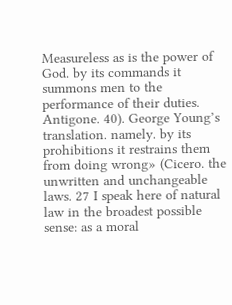Measureless as is the power of God. by its commands it summons men to the performance of their duties. Antigone. 40). George Young’s translation. namely. by its prohibitions it restrains them from doing wrong» (Cicero. the unwritten and unchangeable laws. 27 I speak here of natural law in the broadest possible sense: as a moral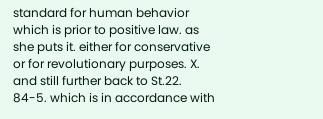standard for human behavior which is prior to positive law. as she puts it. either for conservative or for revolutionary purposes. X. and still further back to St.22. 84-5. which is in accordance with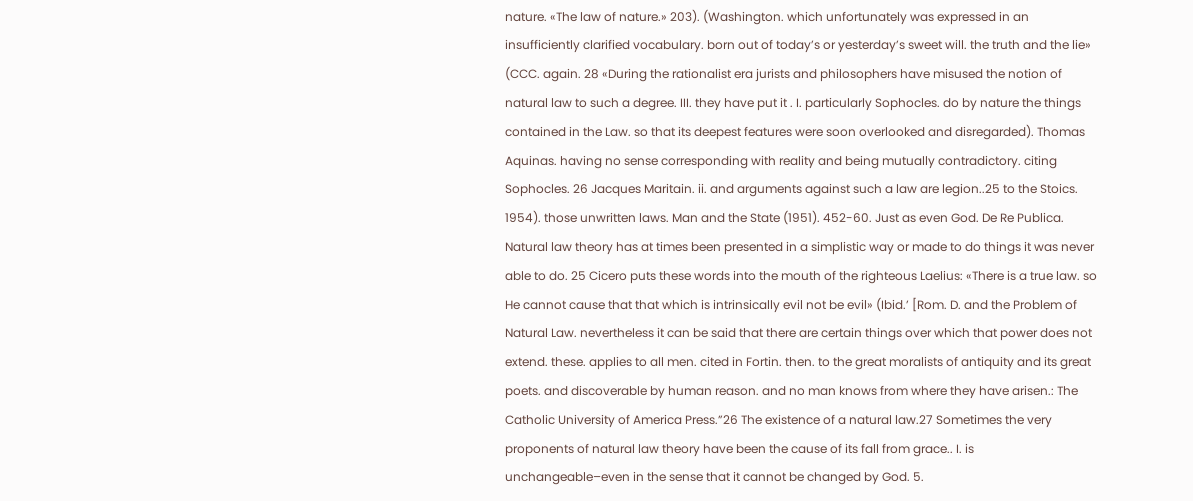nature. «The law of nature.» 203). (Washington. which unfortunately was expressed in an insufficiently clarified vocabulary. born out of today’s or yesterday’s sweet will. the truth and the lie» (CCC. again. 28 «During the rationalist era jurists and philosophers have misused the notion of natural law to such a degree. III. they have put it . I. particularly Sophocles. do by nature the things contained in the Law. so that its deepest features were soon overlooked and disregarded). Thomas Aquinas. having no sense corresponding with reality and being mutually contradictory. citing Sophocles. 26 Jacques Maritain. ii. and arguments against such a law are legion..25 to the Stoics. 1954). those unwritten laws. Man and the State (1951). 452-60. Just as even God. De Re Publica. Natural law theory has at times been presented in a simplistic way or made to do things it was never able to do. 25 Cicero puts these words into the mouth of the righteous Laelius: «There is a true law. so He cannot cause that that which is intrinsically evil not be evil» (Ibid.’ [Rom. D. and the Problem of Natural Law. nevertheless it can be said that there are certain things over which that power does not extend. these. applies to all men. cited in Fortin. then. to the great moralists of antiquity and its great poets. and discoverable by human reason. and no man knows from where they have arisen.: The Catholic University of America Press.”26 The existence of a natural law.27 Sometimes the very proponents of natural law theory have been the cause of its fall from grace.. I. is unchangeable–even in the sense that it cannot be changed by God. 5.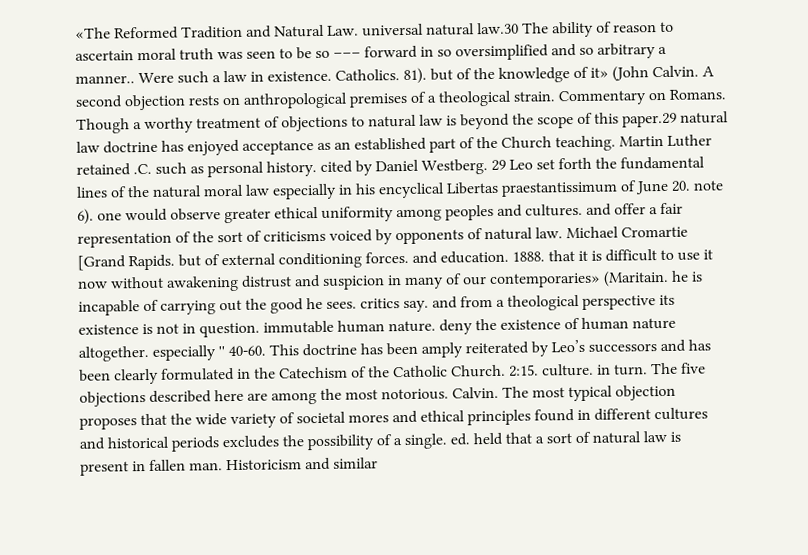«The Reformed Tradition and Natural Law. universal natural law.30 The ability of reason to ascertain moral truth was seen to be so ––– forward in so oversimplified and so arbitrary a manner.. Were such a law in existence. Catholics. 81). but of the knowledge of it» (John Calvin. A second objection rests on anthropological premises of a theological strain. Commentary on Romans. Though a worthy treatment of objections to natural law is beyond the scope of this paper.29 natural law doctrine has enjoyed acceptance as an established part of the Church teaching. Martin Luther retained .C. such as personal history. cited by Daniel Westberg. 29 Leo set forth the fundamental lines of the natural moral law especially in his encyclical Libertas praestantissimum of June 20. note 6). one would observe greater ethical uniformity among peoples and cultures. and offer a fair representation of the sort of criticisms voiced by opponents of natural law. Michael Cromartie [Grand Rapids. but of external conditioning forces. and education. 1888. that it is difficult to use it now without awakening distrust and suspicion in many of our contemporaries» (Maritain. he is incapable of carrying out the good he sees. critics say. and from a theological perspective its existence is not in question. immutable human nature. deny the existence of human nature altogether. especially '' 40-60. This doctrine has been amply reiterated by Leo’s successors and has been clearly formulated in the Catechism of the Catholic Church. 2:15. culture. in turn. The five objections described here are among the most notorious. Calvin. The most typical objection proposes that the wide variety of societal mores and ethical principles found in different cultures and historical periods excludes the possibility of a single. ed. held that a sort of natural law is present in fallen man. Historicism and similar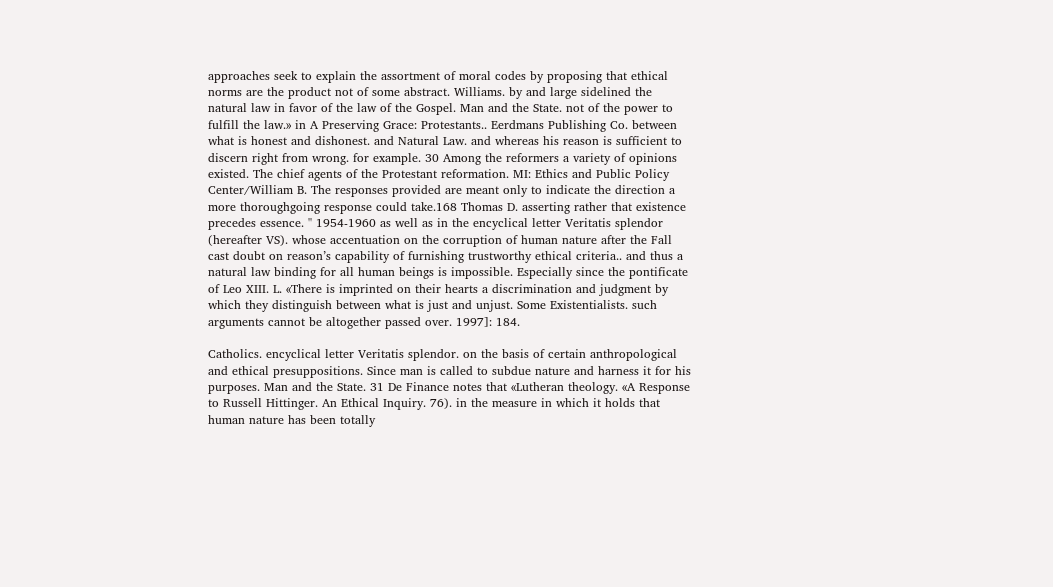approaches seek to explain the assortment of moral codes by proposing that ethical norms are the product not of some abstract. Williams. by and large sidelined the natural law in favor of the law of the Gospel. Man and the State. not of the power to fulfill the law.» in A Preserving Grace: Protestants.. Eerdmans Publishing Co. between what is honest and dishonest. and Natural Law. and whereas his reason is sufficient to discern right from wrong. for example. 30 Among the reformers a variety of opinions existed. The chief agents of the Protestant reformation. MI: Ethics and Public Policy Center/William B. The responses provided are meant only to indicate the direction a more thoroughgoing response could take.168 Thomas D. asserting rather that existence precedes essence. '' 1954-1960 as well as in the encyclical letter Veritatis splendor (hereafter VS). whose accentuation on the corruption of human nature after the Fall cast doubt on reason’s capability of furnishing trustworthy ethical criteria.. and thus a natural law binding for all human beings is impossible. Especially since the pontificate of Leo XIII. L. «There is imprinted on their hearts a discrimination and judgment by which they distinguish between what is just and unjust. Some Existentialists. such arguments cannot be altogether passed over. 1997]: 184.

Catholics. encyclical letter Veritatis splendor. on the basis of certain anthropological and ethical presuppositions. Since man is called to subdue nature and harness it for his purposes. Man and the State. 31 De Finance notes that «Lutheran theology. «A Response to Russell Hittinger. An Ethical Inquiry. 76). in the measure in which it holds that human nature has been totally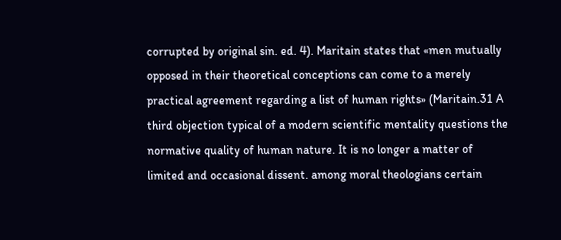corrupted by original sin. ed. 4). Maritain states that «men mutually opposed in their theoretical conceptions can come to a merely practical agreement regarding a list of human rights» (Maritain.31 A third objection typical of a modern scientific mentality questions the normative quality of human nature. It is no longer a matter of limited and occasional dissent. among moral theologians certain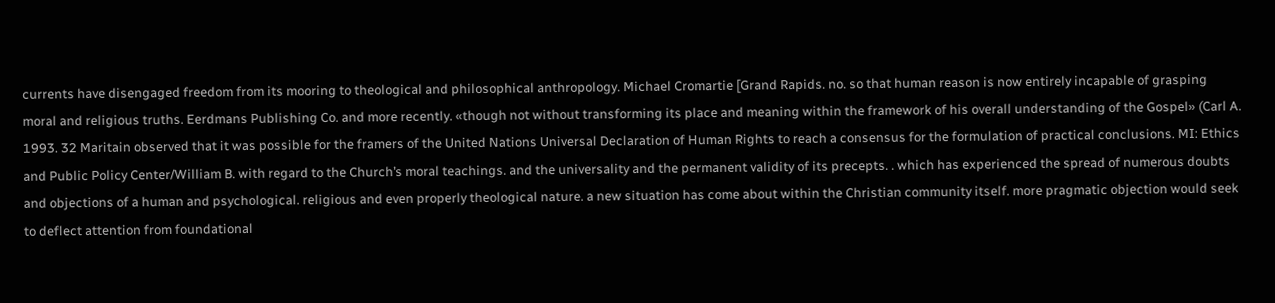currents have disengaged freedom from its mooring to theological and philosophical anthropology. Michael Cromartie [Grand Rapids. no. so that human reason is now entirely incapable of grasping moral and religious truths. Eerdmans Publishing Co. and more recently. «though not without transforming its place and meaning within the framework of his overall understanding of the Gospel» (Carl A. 1993. 32 Maritain observed that it was possible for the framers of the United Nations Universal Declaration of Human Rights to reach a consensus for the formulation of practical conclusions. MI: Ethics and Public Policy Center/William B. with regard to the Church’s moral teachings. and the universality and the permanent validity of its precepts. . which has experienced the spread of numerous doubts and objections of a human and psychological. religious and even properly theological nature. a new situation has come about within the Christian community itself. more pragmatic objection would seek to deflect attention from foundational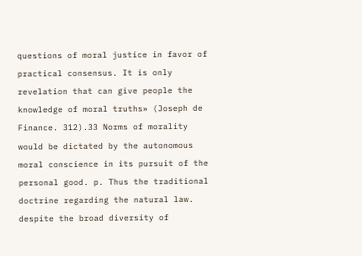questions of moral justice in favor of practical consensus. It is only revelation that can give people the knowledge of moral truths» (Joseph de Finance. 312).33 Norms of morality would be dictated by the autonomous moral conscience in its pursuit of the personal good. p. Thus the traditional doctrine regarding the natural law. despite the broad diversity of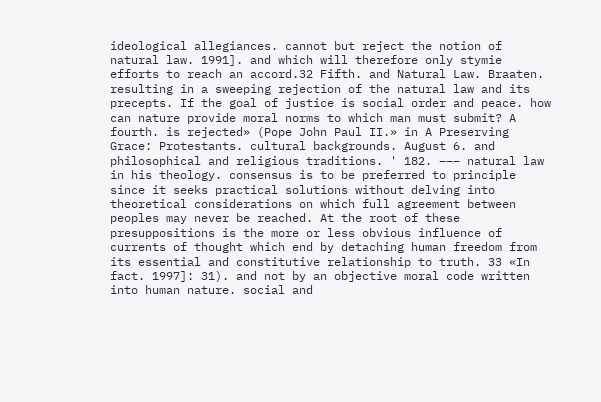ideological allegiances. cannot but reject the notion of natural law. 1991]. and which will therefore only stymie efforts to reach an accord.32 Fifth. and Natural Law. Braaten. resulting in a sweeping rejection of the natural law and its precepts. If the goal of justice is social order and peace. how can nature provide moral norms to which man must submit? A fourth. is rejected» (Pope John Paul II.» in A Preserving Grace: Protestants. cultural backgrounds. August 6. and philosophical and religious traditions. ' 182. ––– natural law in his theology. consensus is to be preferred to principle since it seeks practical solutions without delving into theoretical considerations on which full agreement between peoples may never be reached. At the root of these presuppositions is the more or less obvious influence of currents of thought which end by detaching human freedom from its essential and constitutive relationship to truth. 33 «In fact. 1997]: 31). and not by an objective moral code written into human nature. social and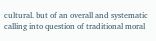cultural. but of an overall and systematic calling into question of traditional moral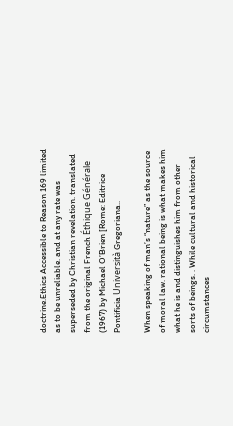doctrine.Ethics Accessible to Reason 169 limited as to be unreliable. and at any rate was superseded by Christian revelation. translated from the original French Éthique Générale (1967) by Michael O’Brien [Rome: Editrice Pontificia Università Gregoriana..

When speaking of man’s “nature” as the source of moral law. rational being is what makes him what he is and distinguishes him from other sorts of beings. . While cultural and historical circumstances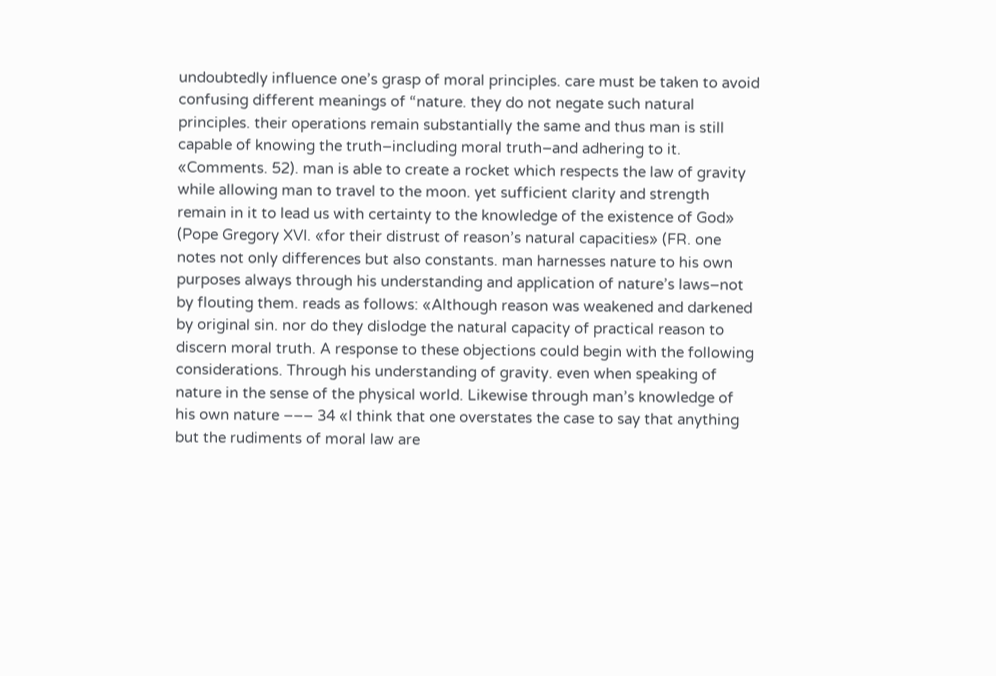undoubtedly influence one’s grasp of moral principles. care must be taken to avoid confusing different meanings of “nature. they do not negate such natural principles. their operations remain substantially the same and thus man is still capable of knowing the truth–including moral truth–and adhering to it. «Comments. 52). man is able to create a rocket which respects the law of gravity while allowing man to travel to the moon. yet sufficient clarity and strength remain in it to lead us with certainty to the knowledge of the existence of God» (Pope Gregory XVI. «for their distrust of reason’s natural capacities» (FR. one notes not only differences but also constants. man harnesses nature to his own purposes always through his understanding and application of nature’s laws–not by flouting them. reads as follows: «Although reason was weakened and darkened by original sin. nor do they dislodge the natural capacity of practical reason to discern moral truth. A response to these objections could begin with the following considerations. Through his understanding of gravity. even when speaking of nature in the sense of the physical world. Likewise through man’s knowledge of his own nature ––– 34 «I think that one overstates the case to say that anything but the rudiments of moral law are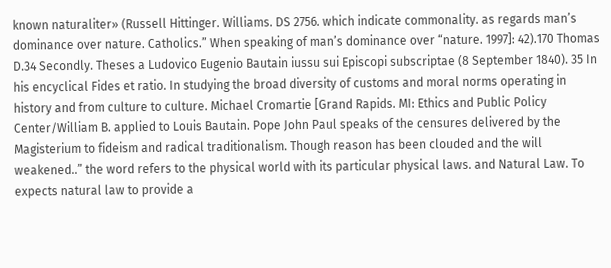known naturaliter» (Russell Hittinger. Williams. DS 2756. which indicate commonality. as regards man’s dominance over nature. Catholics.” When speaking of man’s dominance over “nature. 1997]: 42).170 Thomas D.34 Secondly. Theses a Ludovico Eugenio Bautain iussu sui Episcopi subscriptae (8 September 1840). 35 In his encyclical Fides et ratio. In studying the broad diversity of customs and moral norms operating in history and from culture to culture. Michael Cromartie [Grand Rapids. MI: Ethics and Public Policy Center/William B. applied to Louis Bautain. Pope John Paul speaks of the censures delivered by the Magisterium to fideism and radical traditionalism. Though reason has been clouded and the will weakened..” the word refers to the physical world with its particular physical laws. and Natural Law. To expects natural law to provide a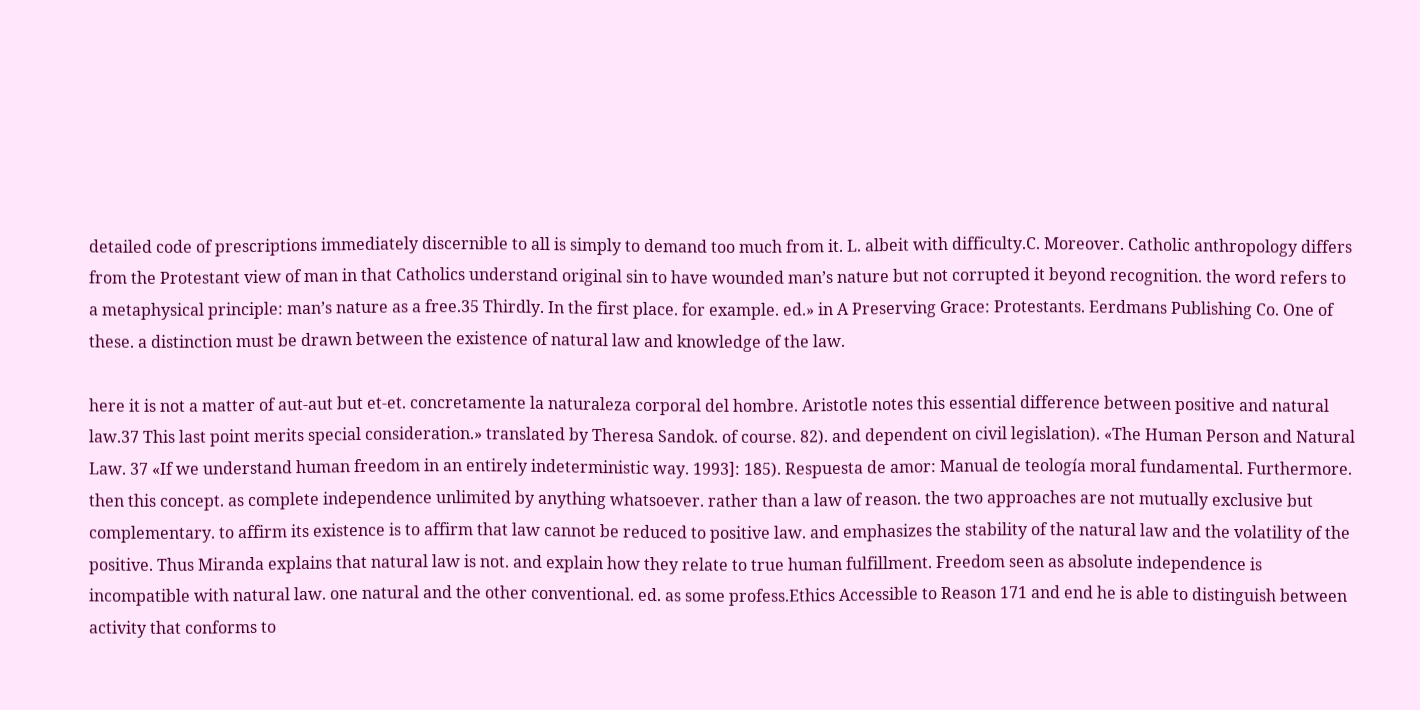detailed code of prescriptions immediately discernible to all is simply to demand too much from it. L. albeit with difficulty.C. Moreover. Catholic anthropology differs from the Protestant view of man in that Catholics understand original sin to have wounded man’s nature but not corrupted it beyond recognition. the word refers to a metaphysical principle: man’s nature as a free.35 Thirdly. In the first place. for example. ed.» in A Preserving Grace: Protestants. Eerdmans Publishing Co. One of these. a distinction must be drawn between the existence of natural law and knowledge of the law.

here it is not a matter of aut-aut but et-et. concretamente la naturaleza corporal del hombre. Aristotle notes this essential difference between positive and natural law.37 This last point merits special consideration.» translated by Theresa Sandok. of course. 82). and dependent on civil legislation). «The Human Person and Natural Law. 37 «If we understand human freedom in an entirely indeterministic way. 1993]: 185). Respuesta de amor: Manual de teología moral fundamental. Furthermore. then this concept. as complete independence unlimited by anything whatsoever. rather than a law of reason. the two approaches are not mutually exclusive but complementary. to affirm its existence is to affirm that law cannot be reduced to positive law. and emphasizes the stability of the natural law and the volatility of the positive. Thus Miranda explains that natural law is not. and explain how they relate to true human fulfillment. Freedom seen as absolute independence is incompatible with natural law. one natural and the other conventional. ed. as some profess.Ethics Accessible to Reason 171 and end he is able to distinguish between activity that conforms to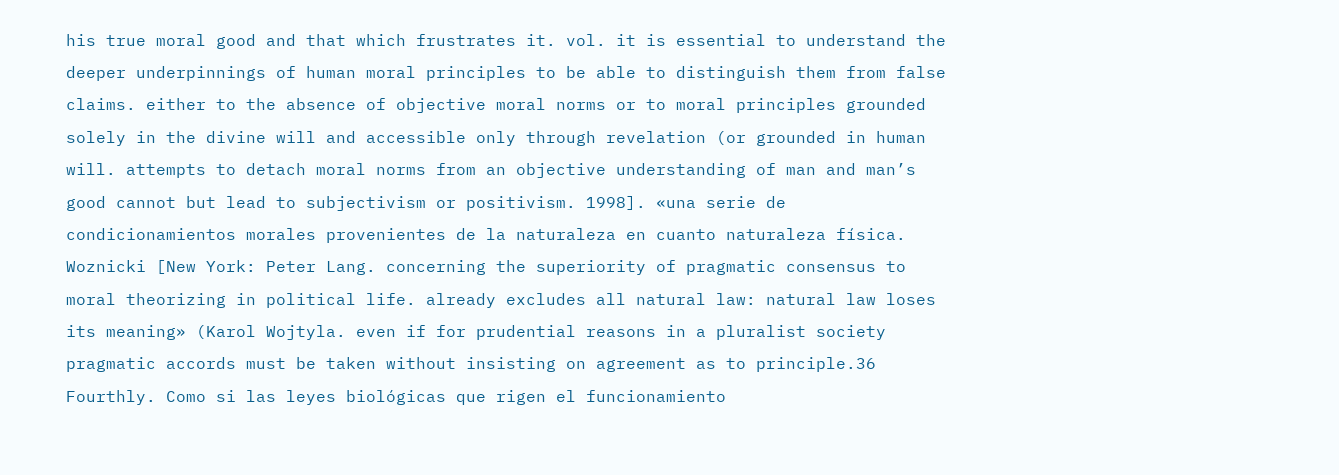his true moral good and that which frustrates it. vol. it is essential to understand the deeper underpinnings of human moral principles to be able to distinguish them from false claims. either to the absence of objective moral norms or to moral principles grounded solely in the divine will and accessible only through revelation (or grounded in human will. attempts to detach moral norms from an objective understanding of man and man’s good cannot but lead to subjectivism or positivism. 1998]. «una serie de condicionamientos morales provenientes de la naturaleza en cuanto naturaleza física. Woznicki [New York: Peter Lang. concerning the superiority of pragmatic consensus to moral theorizing in political life. already excludes all natural law: natural law loses its meaning» (Karol Wojtyla. even if for prudential reasons in a pluralist society pragmatic accords must be taken without insisting on agreement as to principle.36 Fourthly. Como si las leyes biológicas que rigen el funcionamiento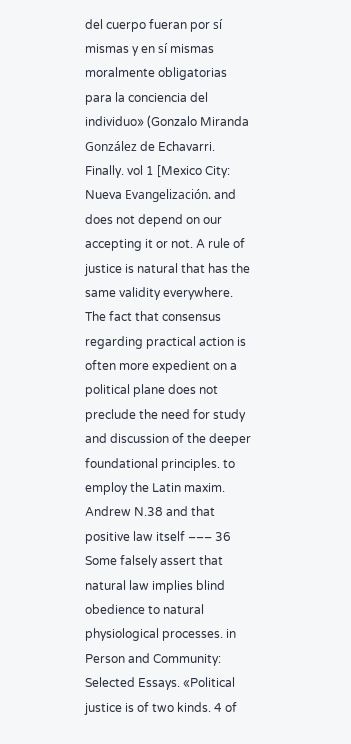del cuerpo fueran por sí mismas y en sí mismas moralmente obligatorias para la conciencia del individuo» (Gonzalo Miranda González de Echavarri. Finally. vol 1 [Mexico City: Nueva Evangelización. and does not depend on our accepting it or not. A rule of justice is natural that has the same validity everywhere. The fact that consensus regarding practical action is often more expedient on a political plane does not preclude the need for study and discussion of the deeper foundational principles. to employ the Latin maxim. Andrew N.38 and that positive law itself ––– 36 Some falsely assert that natural law implies blind obedience to natural physiological processes. in Person and Community: Selected Essays. «Political justice is of two kinds. 4 of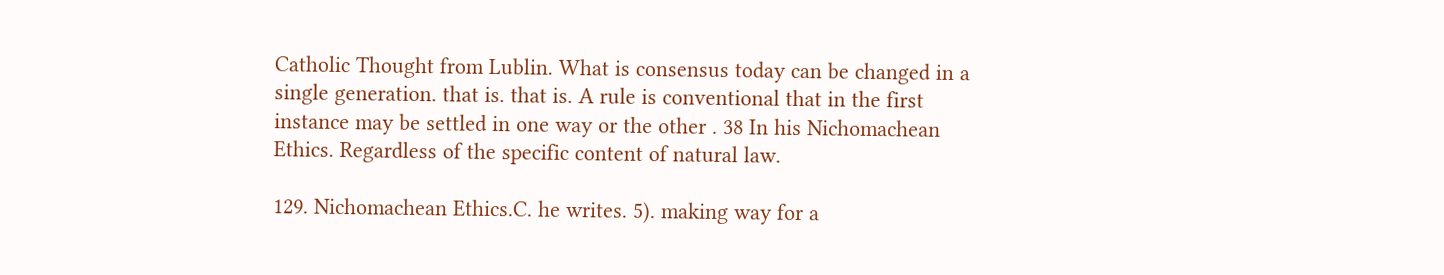Catholic Thought from Lublin. What is consensus today can be changed in a single generation. that is. that is. A rule is conventional that in the first instance may be settled in one way or the other . 38 In his Nichomachean Ethics. Regardless of the specific content of natural law.

129. Nichomachean Ethics.C. he writes. 5). making way for a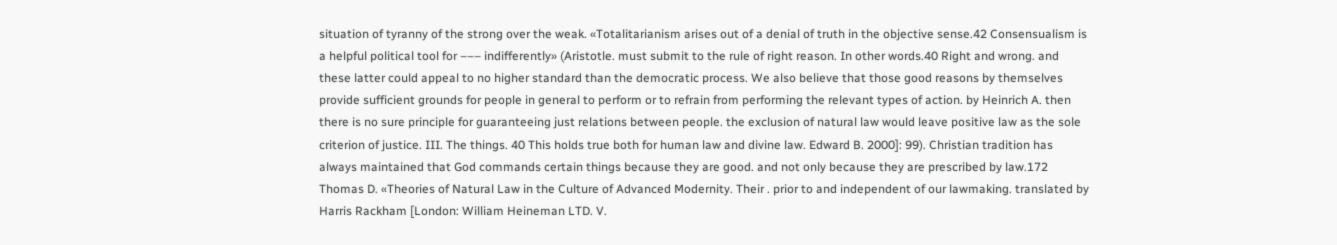situation of tyranny of the strong over the weak. «Totalitarianism arises out of a denial of truth in the objective sense.42 Consensualism is a helpful political tool for ––– indifferently» (Aristotle. must submit to the rule of right reason. In other words.40 Right and wrong. and these latter could appeal to no higher standard than the democratic process. We also believe that those good reasons by themselves provide sufficient grounds for people in general to perform or to refrain from performing the relevant types of action. by Heinrich A. then there is no sure principle for guaranteeing just relations between people. the exclusion of natural law would leave positive law as the sole criterion of justice. III. The things. 40 This holds true both for human law and divine law. Edward B. 2000]: 99). Christian tradition has always maintained that God commands certain things because they are good. and not only because they are prescribed by law.172 Thomas D. «Theories of Natural Law in the Culture of Advanced Modernity. Their . prior to and independent of our lawmaking. translated by Harris Rackham [London: William Heineman LTD. V.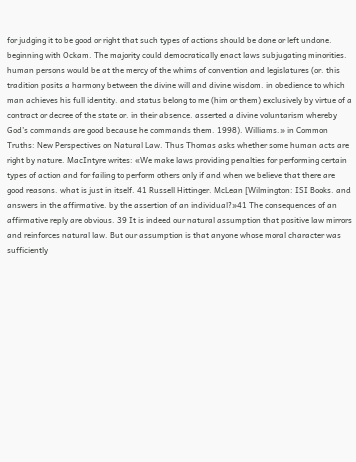for judging it to be good or right that such types of actions should be done or left undone. beginning with Ockam. The majority could democratically enact laws subjugating minorities. human persons would be at the mercy of the whims of convention and legislatures (or. this tradition posits a harmony between the divine will and divine wisdom. in obedience to which man achieves his full identity. and status belong to me (him or them) exclusively by virtue of a contract or decree of the state or. in their absence. asserted a divine voluntarism whereby God’s commands are good because he commands them. 1998). Williams.» in Common Truths: New Perspectives on Natural Law. Thus Thomas asks whether some human acts are right by nature. MacIntyre writes: «We make laws providing penalties for performing certain types of action and for failing to perform others only if and when we believe that there are good reasons. what is just in itself. 41 Russell Hittinger. McLean [Wilmington: ISI Books. and answers in the affirmative. by the assertion of an individual?»41 The consequences of an affirmative reply are obvious. 39 It is indeed our natural assumption that positive law mirrors and reinforces natural law. But our assumption is that anyone whose moral character was sufficiently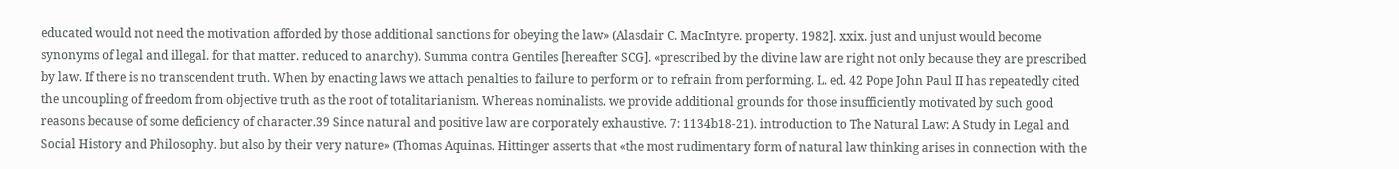educated would not need the motivation afforded by those additional sanctions for obeying the law» (Alasdair C. MacIntyre. property. 1982]. xxix. just and unjust would become synonyms of legal and illegal. for that matter. reduced to anarchy). Summa contra Gentiles [hereafter SCG]. «prescribed by the divine law are right not only because they are prescribed by law. If there is no transcendent truth. When by enacting laws we attach penalties to failure to perform or to refrain from performing. L. ed. 42 Pope John Paul II has repeatedly cited the uncoupling of freedom from objective truth as the root of totalitarianism. Whereas nominalists. we provide additional grounds for those insufficiently motivated by such good reasons because of some deficiency of character.39 Since natural and positive law are corporately exhaustive. 7: 1134b18-21). introduction to The Natural Law: A Study in Legal and Social History and Philosophy. but also by their very nature» (Thomas Aquinas. Hittinger asserts that «the most rudimentary form of natural law thinking arises in connection with the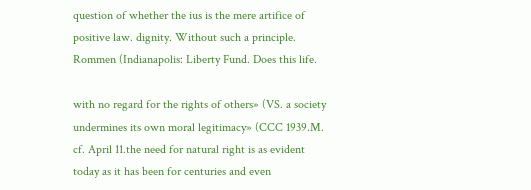question of whether the ius is the mere artifice of positive law. dignity. Without such a principle. Rommen (Indianapolis: Liberty Fund. Does this life.

with no regard for the rights of others» (VS. a society undermines its own moral legitimacy» (CCC 1939.M. cf. April 11.the need for natural right is as evident today as it has been for centuries and even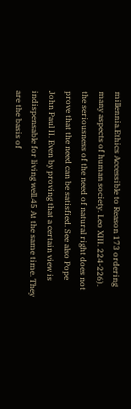millennia.Ethics Accessible to Reason 173 ordering many aspects of human society. Leo XIII. 224-226). the seriousness of the need of natural right does not prove that the need can be satisfied. See also Pope John Paul II. Even by proving that a certain view is indispensable for living well.45 At the same time. They are the basis of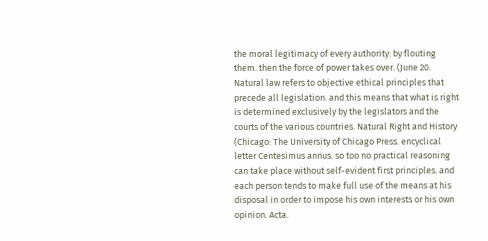the moral legitimacy of every authority: by flouting them. then the force of power takes over. (June 20. Natural law refers to objective ethical principles that precede all legislation. and this means that what is right is determined exclusively by the legislators and the courts of the various countries. Natural Right and History (Chicago: The University of Chicago Press. encyclical letter Centesimus annus. so too no practical reasoning can take place without self-evident first principles. and each person tends to make full use of the means at his disposal in order to impose his own interests or his own opinion. Acta.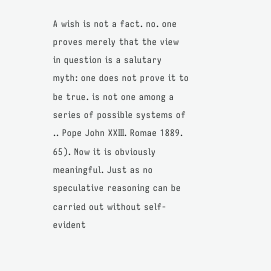A wish is not a fact. no. one proves merely that the view in question is a salutary myth: one does not prove it to be true. is not one among a series of possible systems of .. Pope John XXIII. Romae 1889. 65). Now it is obviously meaningful. Just as no speculative reasoning can be carried out without self-evident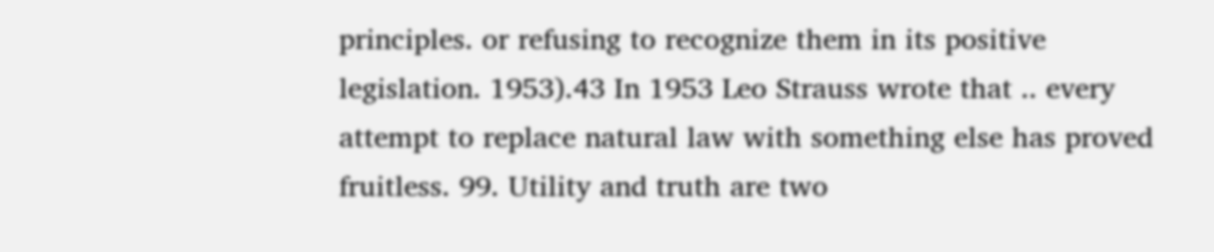principles. or refusing to recognize them in its positive legislation. 1953).43 In 1953 Leo Strauss wrote that .. every attempt to replace natural law with something else has proved fruitless. 99. Utility and truth are two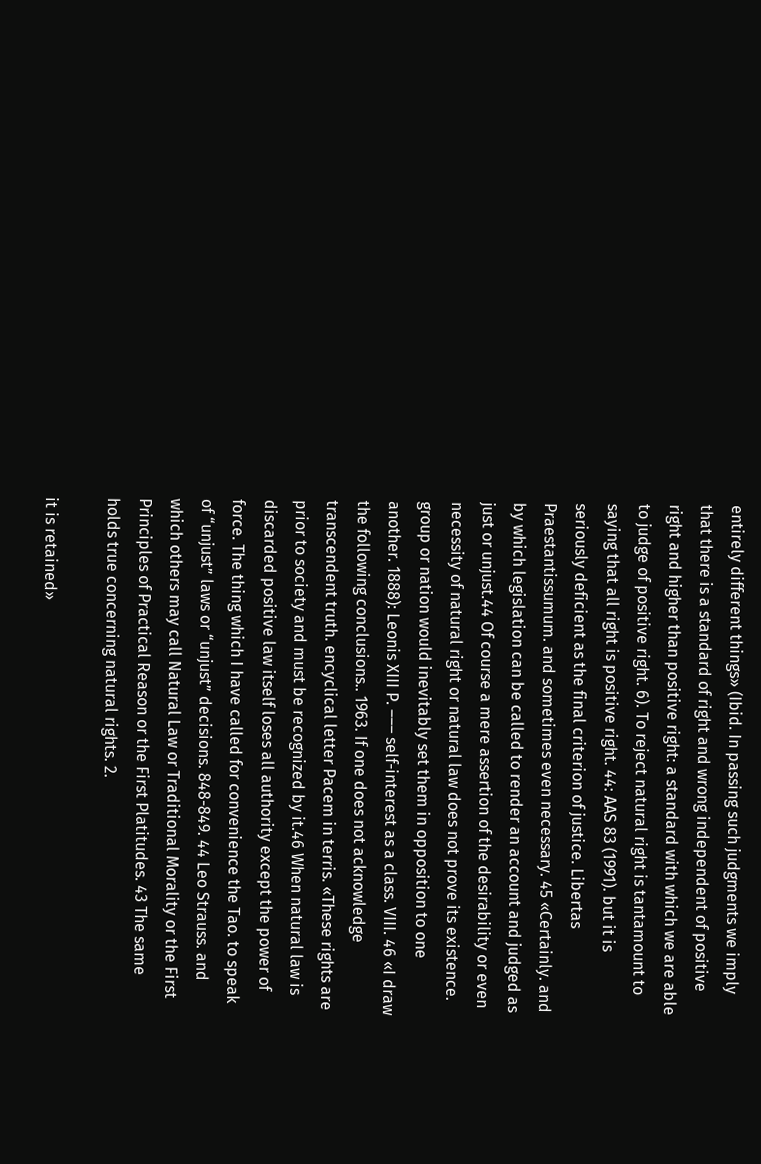entirely different things» (Ibid. In passing such judgments we imply that there is a standard of right and wrong independent of positive right and higher than positive right: a standard with which we are able to judge of positive right. 6). To reject natural right is tantamount to saying that all right is positive right. 44: AAS 83 (1991). but it is seriously deficient as the final criterion of justice. Libertas Praestantissumum. and sometimes even necessary. 45 «Certainly. and by which legislation can be called to render an account and judged as just or unjust.44 Of course a mere assertion of the desirability or even necessity of natural right or natural law does not prove its existence. group or nation would inevitably set them in opposition to one another. 1888): Leonis XIII P. ––– self-interest as a class. VIII. 46 «I draw the following conclusions.. 1963. If one does not acknowledge transcendent truth. encyclical letter Pacem in terris. «These rights are prior to society and must be recognized by it.46 When natural law is discarded positive law itself loses all authority except the power of force. The thing which I have called for convenience the Tao. to speak of “unjust” laws or “unjust” decisions. 848-849. 44 Leo Strauss. and which others may call Natural Law or Traditional Morality or the First Principles of Practical Reason or the First Platitudes. 43 The same holds true concerning natural rights. 2.

it is retained»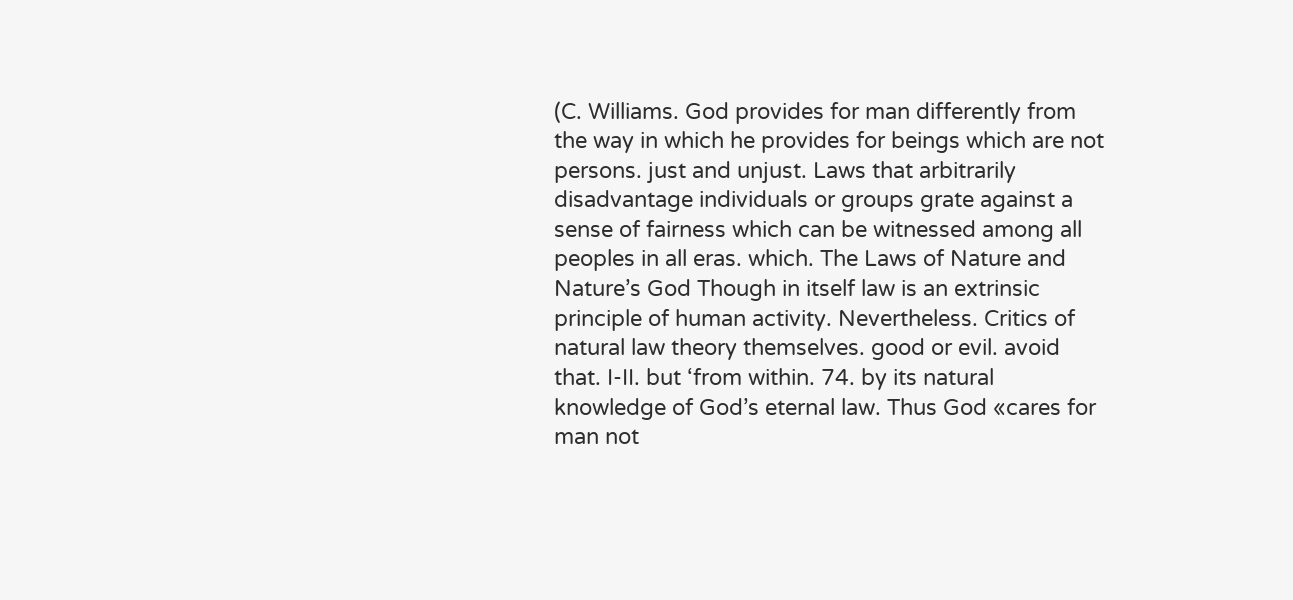(C. Williams. God provides for man differently from the way in which he provides for beings which are not persons. just and unjust. Laws that arbitrarily disadvantage individuals or groups grate against a sense of fairness which can be witnessed among all peoples in all eras. which. The Laws of Nature and Nature’s God Though in itself law is an extrinsic principle of human activity. Nevertheless. Critics of natural law theory themselves. good or evil. avoid that. I-II. but ‘from within. 74. by its natural knowledge of God’s eternal law. Thus God «cares for man not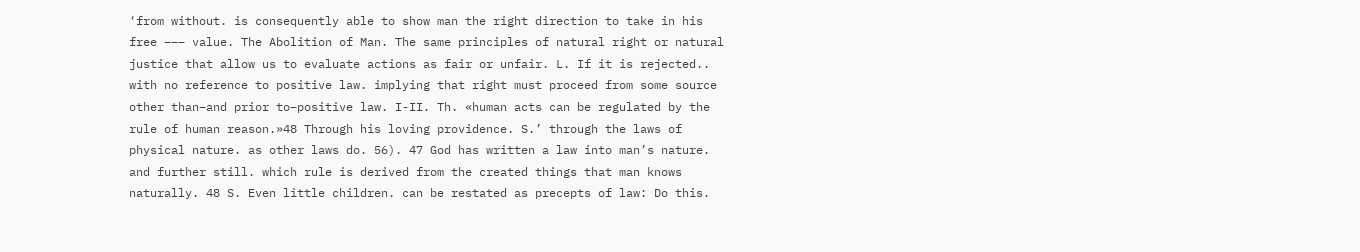‘from without. is consequently able to show man the right direction to take in his free ––– value. The Abolition of Man. The same principles of natural right or natural justice that allow us to evaluate actions as fair or unfair. L. If it is rejected.. with no reference to positive law. implying that right must proceed from some source other than–and prior to–positive law. I-II. Th. «human acts can be regulated by the rule of human reason.»48 Through his loving providence. S.’ through the laws of physical nature. as other laws do. 56). 47 God has written a law into man’s nature. and further still. which rule is derived from the created things that man knows naturally. 48 S. Even little children. can be restated as precepts of law: Do this.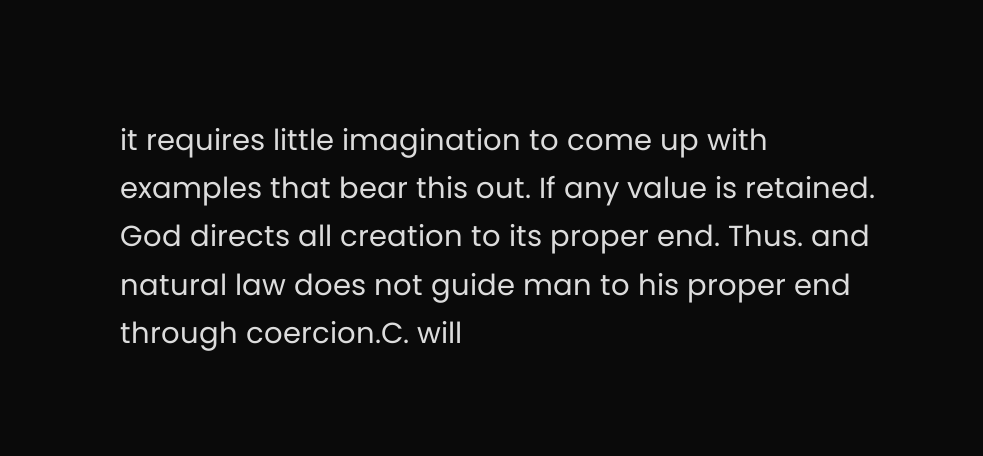it requires little imagination to come up with examples that bear this out. If any value is retained. God directs all creation to its proper end. Thus. and natural law does not guide man to his proper end through coercion.C. will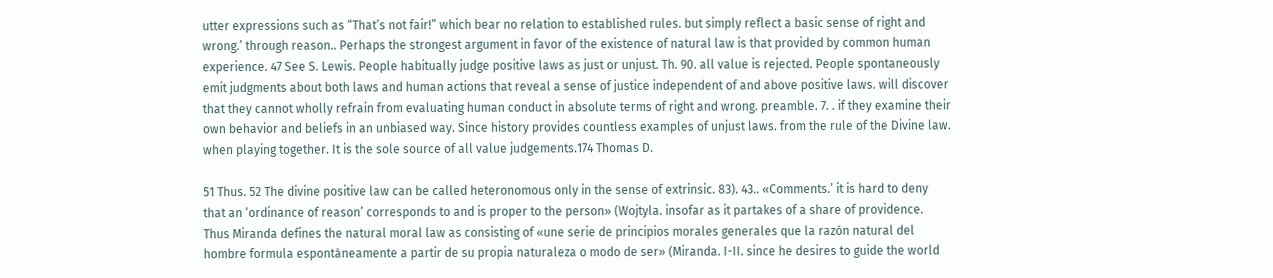utter expressions such as “That’s not fair!” which bear no relation to established rules. but simply reflect a basic sense of right and wrong.’ through reason.. Perhaps the strongest argument in favor of the existence of natural law is that provided by common human experience. 47 See S. Lewis. People habitually judge positive laws as just or unjust. Th. 90. all value is rejected. People spontaneously emit judgments about both laws and human actions that reveal a sense of justice independent of and above positive laws. will discover that they cannot wholly refrain from evaluating human conduct in absolute terms of right and wrong. preamble. 7. . if they examine their own behavior and beliefs in an unbiased way. Since history provides countless examples of unjust laws. from the rule of the Divine law. when playing together. It is the sole source of all value judgements.174 Thomas D.

51 Thus. 52 The divine positive law can be called heteronomous only in the sense of extrinsic. 83). 43.. «Comments.’ it is hard to deny that an ‘ordinance of reason’ corresponds to and is proper to the person» (Wojtyla. insofar as it partakes of a share of providence. Thus Miranda defines the natural moral law as consisting of «une serie de principios morales generales que la razón natural del hombre formula espontáneamente a partir de su propia naturaleza o modo de ser» (Miranda. I-II. since he desires to guide the world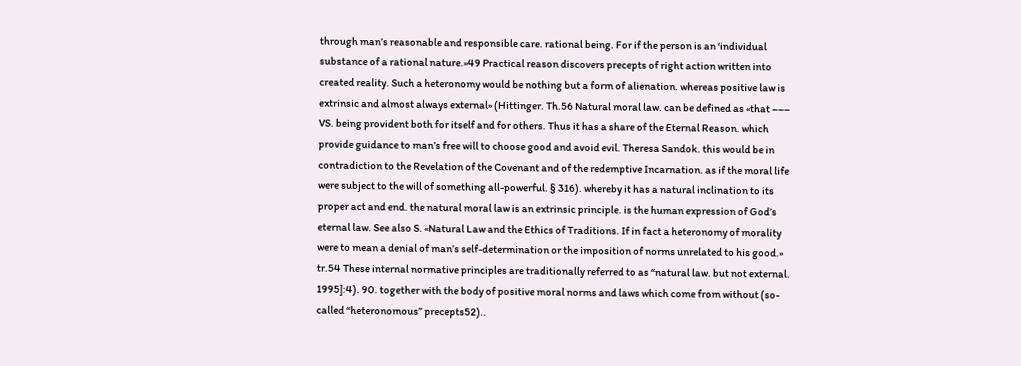through man’s reasonable and responsible care. rational being. For if the person is an ‘individual substance of a rational nature.»49 Practical reason discovers precepts of right action written into created reality. Such a heteronomy would be nothing but a form of alienation. whereas positive law is extrinsic and almost always external» (Hittinger. Th.56 Natural moral law. can be defined as «that ––– VS. being provident both for itself and for others. Thus it has a share of the Eternal Reason. which provide guidance to man’s free will to choose good and avoid evil. Theresa Sandok. this would be in contradiction to the Revelation of the Covenant and of the redemptive Incarnation. as if the moral life were subject to the will of something all-powerful. § 316). whereby it has a natural inclination to its proper act and end. the natural moral law is an extrinsic principle. is the human expression of God’s eternal law. See also S. «Natural Law and the Ethics of Traditions. If in fact a heteronomy of morality were to mean a denial of man’s self-determination or the imposition of norms unrelated to his good.» tr.54 These internal normative principles are traditionally referred to as “natural law. but not external. 1995]:4). 90. together with the body of positive moral norms and laws which come from without (so-called “heteronomous” precepts52)..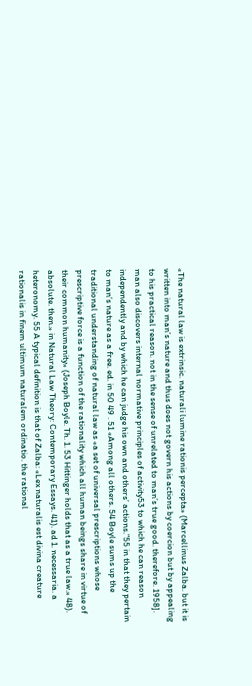«The natural law is extrinsic. naturali lumine rationis percepta» (Marcellinus Zalba. but it is written into man’s nature and thus does not govern his actions by coercion but by appealing to his practical reason. not in the sense of unrelated to man’s true good. therefore. 1958]. man also discovers internal normative principles of activity53 to which he can reason independently and by which he can judge his own and others’ actions.”55 in that they pertain to man’s nature as a free. ed. in 50 49 . 51 «Among all others. 54 Boyle sums up the traditional understanding of natural law as «a set of universal prescriptions whose prescriptive force is a function of the rationality which all human beings share in virtue of their common humanity» (Joseph Boyle. Th. 1. 53 Hittinger holds that as a true law.» 48). absolute. then.» in Natural Law Theory: Contemporary Essays. 41). ad 1. necessaria. a heteronomy. 55 A typical definition is that of Zalba: «Lex naturalis est divina creature rationalis in finem ultimum naturalem ordinatio. the rational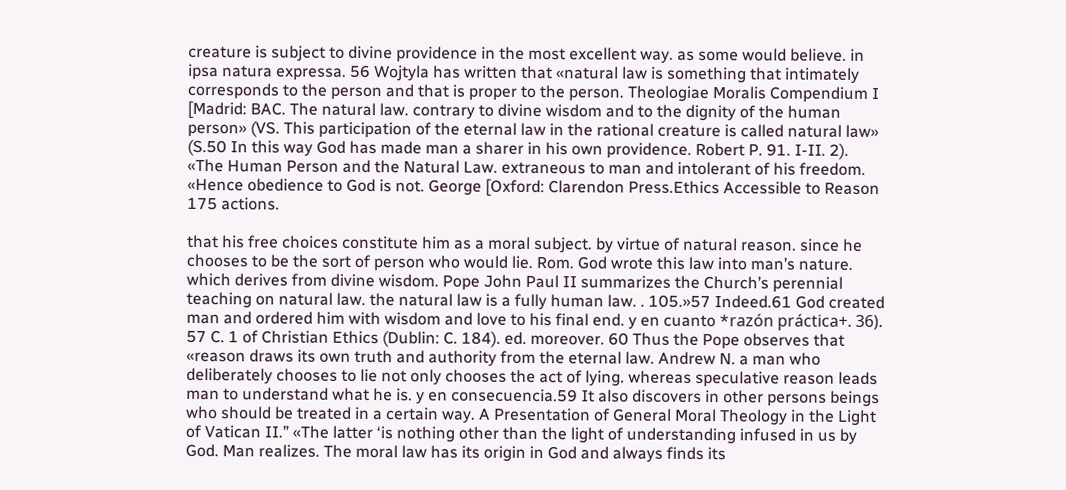creature is subject to divine providence in the most excellent way. as some would believe. in ipsa natura expressa. 56 Wojtyla has written that «natural law is something that intimately corresponds to the person and that is proper to the person. Theologiae Moralis Compendium I [Madrid: BAC. The natural law. contrary to divine wisdom and to the dignity of the human person» (VS. This participation of the eternal law in the rational creature is called natural law» (S.50 In this way God has made man a sharer in his own providence. Robert P. 91. I-II. 2). «The Human Person and the Natural Law. extraneous to man and intolerant of his freedom. «Hence obedience to God is not. George [Oxford: Clarendon Press.Ethics Accessible to Reason 175 actions.

that his free choices constitute him as a moral subject. by virtue of natural reason. since he chooses to be the sort of person who would lie. Rom. God wrote this law into man’s nature. which derives from divine wisdom. Pope John Paul II summarizes the Church’s perennial teaching on natural law. the natural law is a fully human law. . 105.»57 Indeed.61 God created man and ordered him with wisdom and love to his final end. y en cuanto *razón práctica+. 36). 57 C. 1 of Christian Ethics (Dublin: C. 184). ed. moreover. 60 Thus the Pope observes that «reason draws its own truth and authority from the eternal law. Andrew N. a man who deliberately chooses to lie not only chooses the act of lying. whereas speculative reason leads man to understand what he is. y en consecuencia.59 It also discovers in other persons beings who should be treated in a certain way. A Presentation of General Moral Theology in the Light of Vatican II.” «The latter ‘is nothing other than the light of understanding infused in us by God. Man realizes. The moral law has its origin in God and always finds its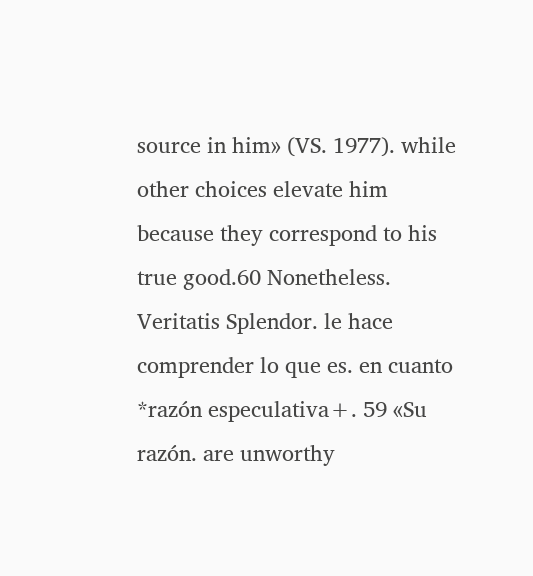source in him» (VS. 1977). while other choices elevate him because they correspond to his true good.60 Nonetheless. Veritatis Splendor. le hace comprender lo que es. en cuanto *razón especulativa+. 59 «Su razón. are unworthy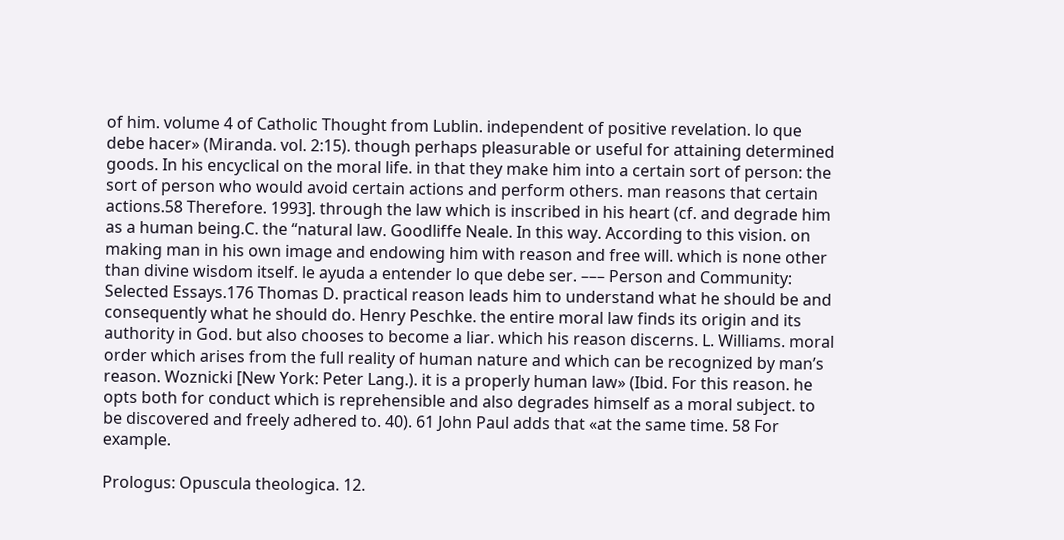of him. volume 4 of Catholic Thought from Lublin. independent of positive revelation. lo que debe hacer» (Miranda. vol. 2:15). though perhaps pleasurable or useful for attaining determined goods. In his encyclical on the moral life. in that they make him into a certain sort of person: the sort of person who would avoid certain actions and perform others. man reasons that certain actions.58 Therefore. 1993]. through the law which is inscribed in his heart (cf. and degrade him as a human being.C. the “natural law. Goodliffe Neale. In this way. According to this vision. on making man in his own image and endowing him with reason and free will. which is none other than divine wisdom itself. le ayuda a entender lo que debe ser. ––– Person and Community: Selected Essays.176 Thomas D. practical reason leads him to understand what he should be and consequently what he should do. Henry Peschke. the entire moral law finds its origin and its authority in God. but also chooses to become a liar. which his reason discerns. L. Williams. moral order which arises from the full reality of human nature and which can be recognized by man’s reason. Woznicki [New York: Peter Lang.). it is a properly human law» (Ibid. For this reason. he opts both for conduct which is reprehensible and also degrades himself as a moral subject. to be discovered and freely adhered to. 40). 61 John Paul adds that «at the same time. 58 For example.

Prologus: Opuscula theologica. 12.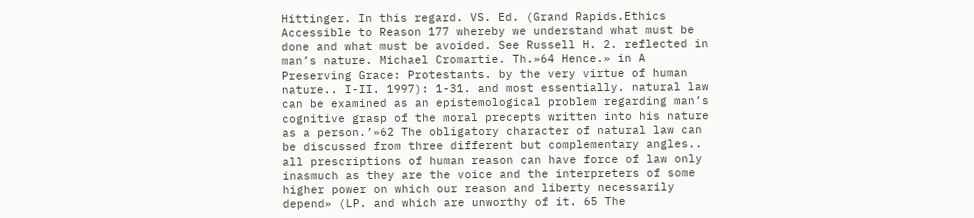Hittinger. In this regard. VS. Ed. (Grand Rapids.Ethics Accessible to Reason 177 whereby we understand what must be done and what must be avoided. See Russell H. 2. reflected in man’s nature. Michael Cromartie. Th.»64 Hence.» in A Preserving Grace: Protestants. by the very virtue of human nature.. I-II. 1997): 1-31. and most essentially. natural law can be examined as an epistemological problem regarding man’s cognitive grasp of the moral precepts written into his nature as a person.’»62 The obligatory character of natural law can be discussed from three different but complementary angles.. all prescriptions of human reason can have force of law only inasmuch as they are the voice and the interpreters of some higher power on which our reason and liberty necessarily depend» (LP. and which are unworthy of it. 65 The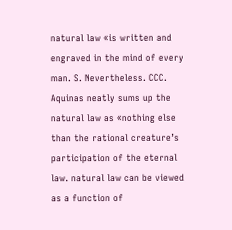natural law «is written and engraved in the mind of every man. S. Nevertheless. CCC. Aquinas neatly sums up the natural law as «nothing else than the rational creature’s participation of the eternal law. natural law can be viewed as a function of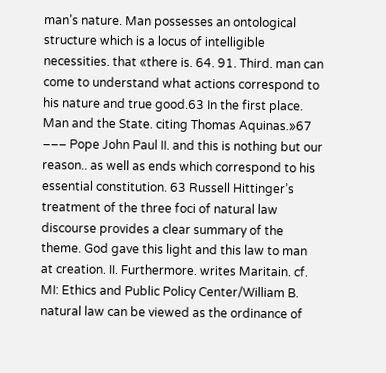man’s nature. Man possesses an ontological structure which is a locus of intelligible necessities. that «there is. 64. 91. Third. man can come to understand what actions correspond to his nature and true good.63 In the first place. Man and the State. citing Thomas Aquinas.»67 ––– Pope John Paul II. and this is nothing but our reason.. as well as ends which correspond to his essential constitution. 63 Russell Hittinger’s treatment of the three foci of natural law discourse provides a clear summary of the theme. God gave this light and this law to man at creation. II. Furthermore. writes Maritain. cf. MI: Ethics and Public Policy Center/William B. natural law can be viewed as the ordinance of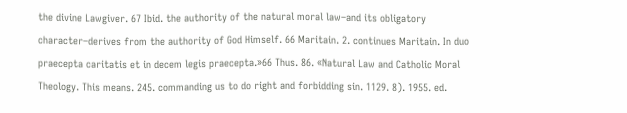the divine Lawgiver. 67 Ibid. the authority of the natural moral law–and its obligatory character–derives from the authority of God Himself. 66 Maritain. 2. continues Maritain. In duo praecepta caritatis et in decem legis praecepta.»66 Thus. 86. «Natural Law and Catholic Moral Theology. This means. 245. commanding us to do right and forbidding sin. 1129. 8). 1955. ed.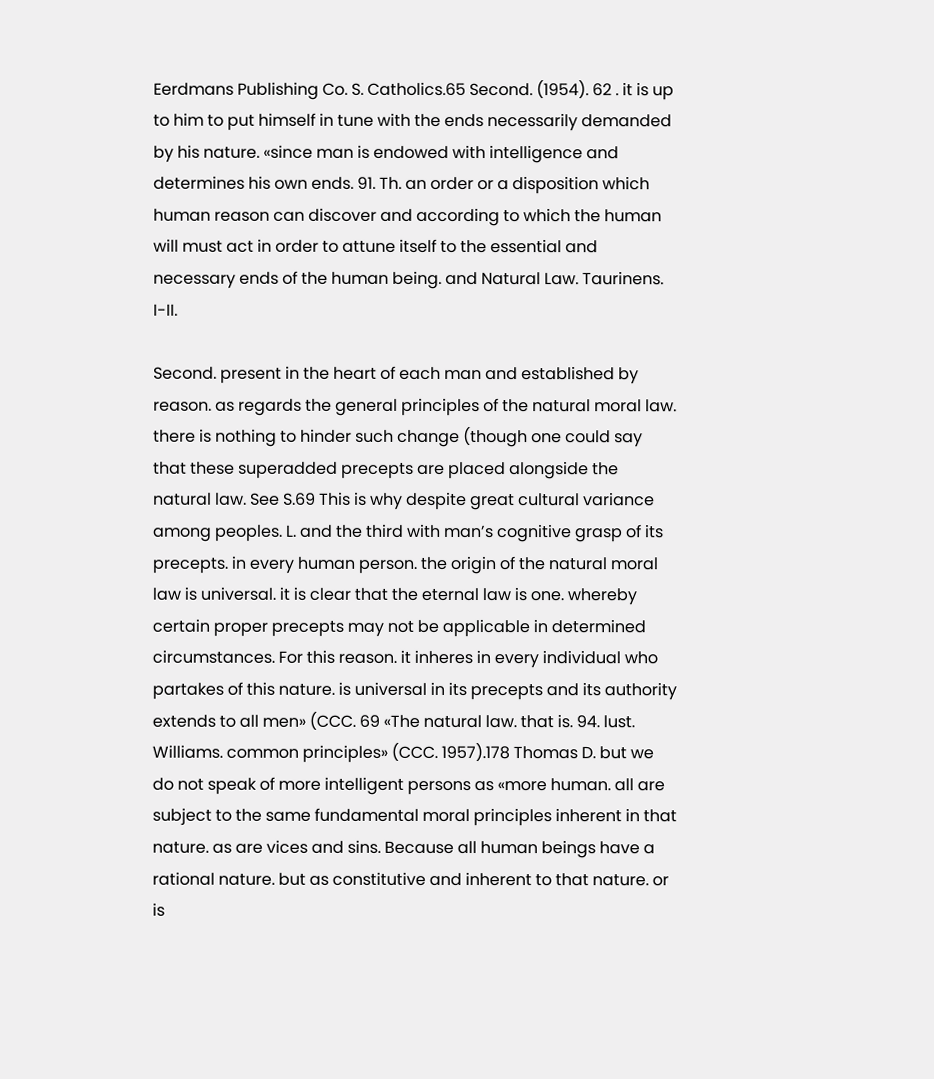Eerdmans Publishing Co. S. Catholics.65 Second. (1954). 62 . it is up to him to put himself in tune with the ends necessarily demanded by his nature. «since man is endowed with intelligence and determines his own ends. 91. Th. an order or a disposition which human reason can discover and according to which the human will must act in order to attune itself to the essential and necessary ends of the human being. and Natural Law. Taurinens. I-II.

Second. present in the heart of each man and established by reason. as regards the general principles of the natural moral law. there is nothing to hinder such change (though one could say that these superadded precepts are placed alongside the natural law. See S.69 This is why despite great cultural variance among peoples. L. and the third with man’s cognitive grasp of its precepts. in every human person. the origin of the natural moral law is universal. it is clear that the eternal law is one. whereby certain proper precepts may not be applicable in determined circumstances. For this reason. it inheres in every individual who partakes of this nature. is universal in its precepts and its authority extends to all men» (CCC. 69 «The natural law. that is. 94. lust. Williams. common principles» (CCC. 1957).178 Thomas D. but we do not speak of more intelligent persons as «more human. all are subject to the same fundamental moral principles inherent in that nature. as are vices and sins. Because all human beings have a rational nature. but as constitutive and inherent to that nature. or is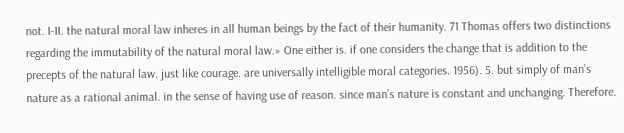not. I-II. the natural moral law inheres in all human beings by the fact of their humanity. 71 Thomas offers two distinctions regarding the immutability of the natural moral law.» One either is. if one considers the change that is addition to the precepts of the natural law. just like courage. are universally intelligible moral categories. 1956). 5. but simply of man’s nature as a rational animal. in the sense of having use of reason. since man’s nature is constant and unchanging. Therefore.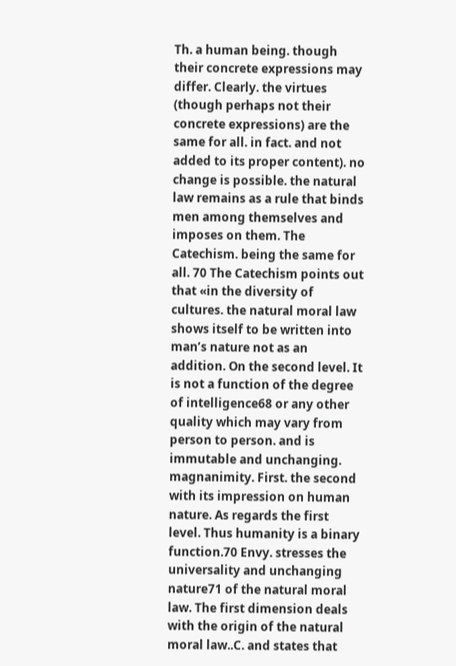Th. a human being. though their concrete expressions may differ. Clearly. the virtues (though perhaps not their concrete expressions) are the same for all. in fact. and not added to its proper content). no change is possible. the natural law remains as a rule that binds men among themselves and imposes on them. The Catechism. being the same for all. 70 The Catechism points out that «in the diversity of cultures. the natural moral law shows itself to be written into man’s nature not as an addition. On the second level. It is not a function of the degree of intelligence68 or any other quality which may vary from person to person. and is immutable and unchanging. magnanimity. First. the second with its impression on human nature. As regards the first level. Thus humanity is a binary function.70 Envy. stresses the universality and unchanging nature71 of the natural moral law. The first dimension deals with the origin of the natural moral law..C. and states that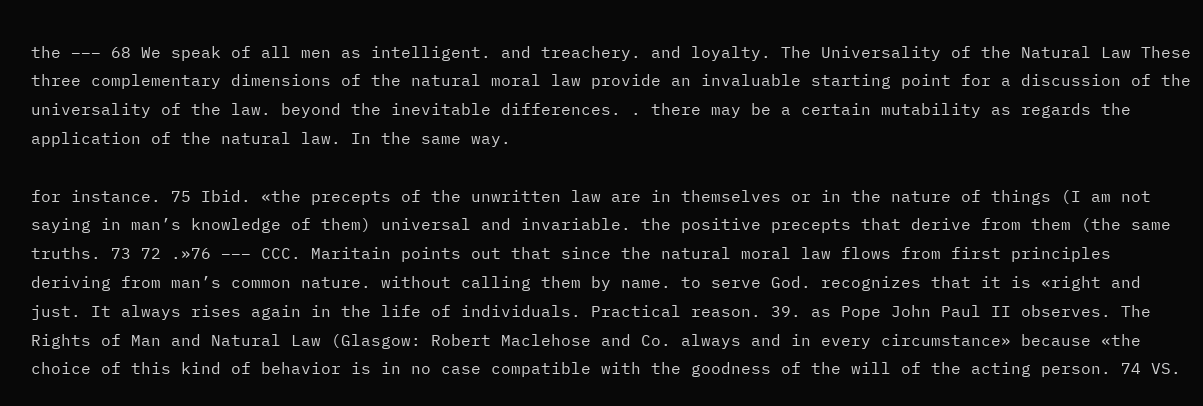the ––– 68 We speak of all men as intelligent. and treachery. and loyalty. The Universality of the Natural Law These three complementary dimensions of the natural moral law provide an invaluable starting point for a discussion of the universality of the law. beyond the inevitable differences. . there may be a certain mutability as regards the application of the natural law. In the same way.

for instance. 75 Ibid. «the precepts of the unwritten law are in themselves or in the nature of things (I am not saying in man’s knowledge of them) universal and invariable. the positive precepts that derive from them (the same truths. 73 72 .»76 ––– CCC. Maritain points out that since the natural moral law flows from first principles deriving from man’s common nature. without calling them by name. to serve God. recognizes that it is «right and just. It always rises again in the life of individuals. Practical reason. 39. as Pope John Paul II observes. The Rights of Man and Natural Law (Glasgow: Robert Maclehose and Co. always and in every circumstance» because «the choice of this kind of behavior is in no case compatible with the goodness of the will of the acting person. 74 VS.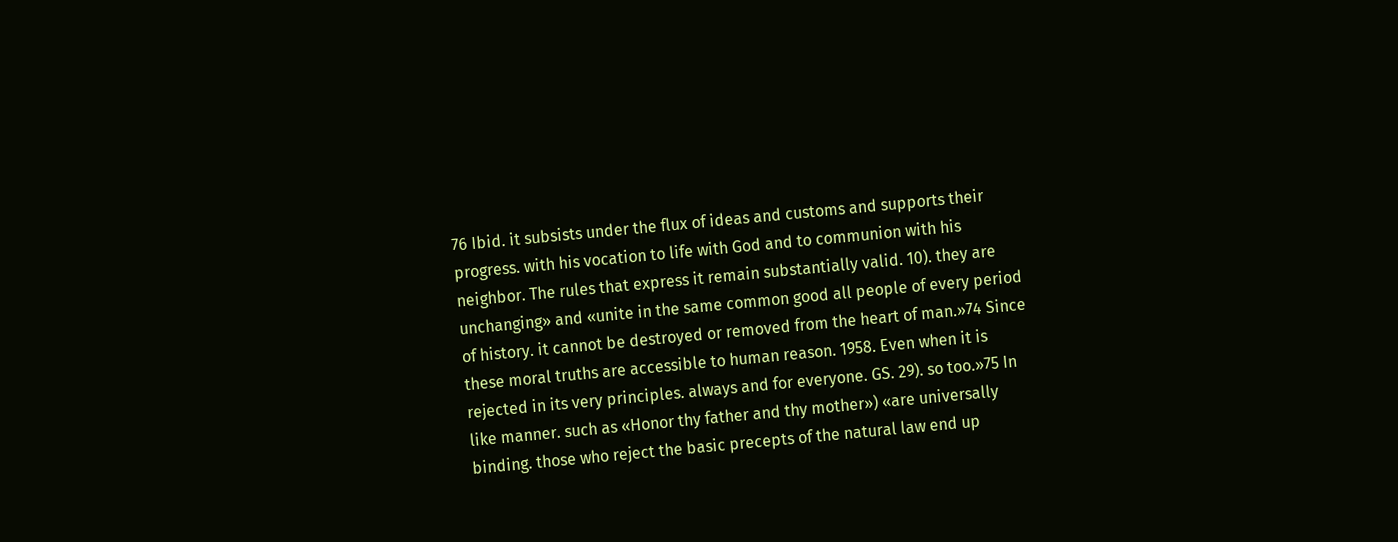76 Ibid. it subsists under the flux of ideas and customs and supports their progress. with his vocation to life with God and to communion with his neighbor. The rules that express it remain substantially valid. 10). they are unchanging» and «unite in the same common good all people of every period of history. it cannot be destroyed or removed from the heart of man.»74 Since these moral truths are accessible to human reason. 1958. Even when it is rejected in its very principles. always and for everyone. GS. 29). so too.»75 In like manner. such as «Honor thy father and thy mother») «are universally binding. those who reject the basic precepts of the natural law end up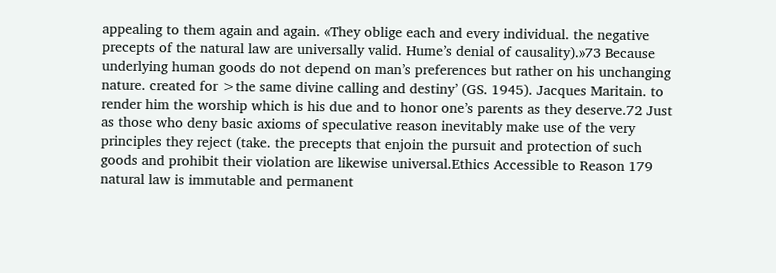appealing to them again and again. «They oblige each and every individual. the negative precepts of the natural law are universally valid. Hume’s denial of causality).»73 Because underlying human goods do not depend on man’s preferences but rather on his unchanging nature. created for >the same divine calling and destiny’ (GS. 1945). Jacques Maritain. to render him the worship which is his due and to honor one’s parents as they deserve.72 Just as those who deny basic axioms of speculative reason inevitably make use of the very principles they reject (take. the precepts that enjoin the pursuit and protection of such goods and prohibit their violation are likewise universal.Ethics Accessible to Reason 179 natural law is immutable and permanent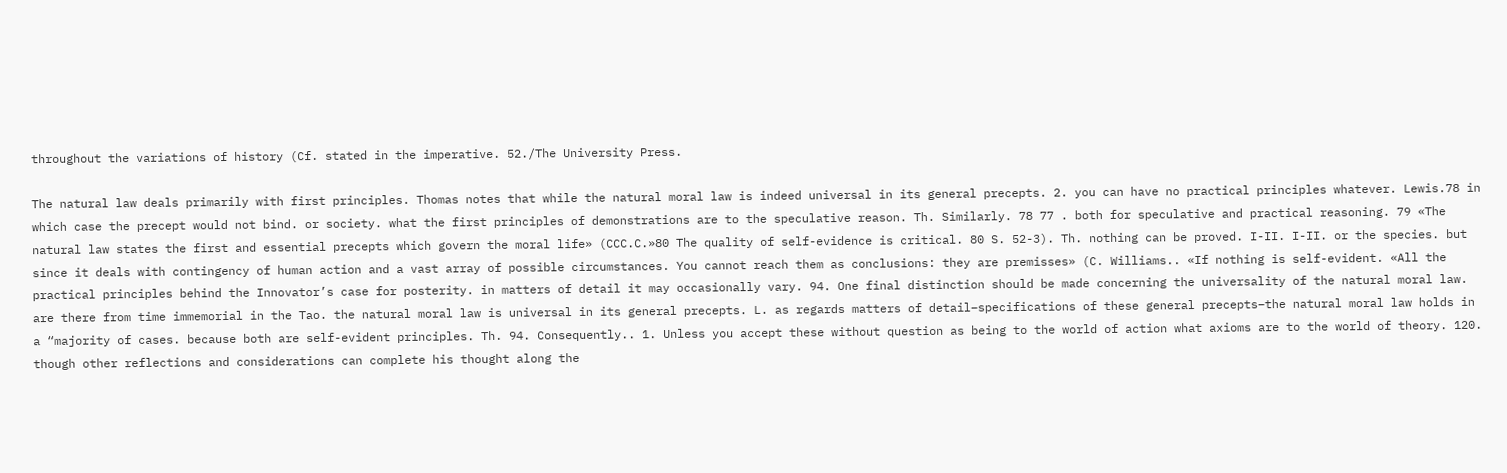throughout the variations of history (Cf. stated in the imperative. 52./The University Press.

The natural law deals primarily with first principles. Thomas notes that while the natural moral law is indeed universal in its general precepts. 2. you can have no practical principles whatever. Lewis.78 in which case the precept would not bind. or society. what the first principles of demonstrations are to the speculative reason. Th. Similarly. 78 77 . both for speculative and practical reasoning. 79 «The natural law states the first and essential precepts which govern the moral life» (CCC.C.»80 The quality of self-evidence is critical. 80 S. 52-3). Th. nothing can be proved. I-II. I-II. or the species. but since it deals with contingency of human action and a vast array of possible circumstances. You cannot reach them as conclusions: they are premisses» (C. Williams.. «If nothing is self-evident. «All the practical principles behind the Innovator’s case for posterity. in matters of detail it may occasionally vary. 94. One final distinction should be made concerning the universality of the natural moral law. are there from time immemorial in the Tao. the natural moral law is universal in its general precepts. L. as regards matters of detail–specifications of these general precepts–the natural moral law holds in a “majority of cases. because both are self-evident principles. Th. 94. Consequently.. 1. Unless you accept these without question as being to the world of action what axioms are to the world of theory. 120. though other reflections and considerations can complete his thought along the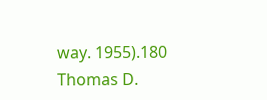way. 1955).180 Thomas D.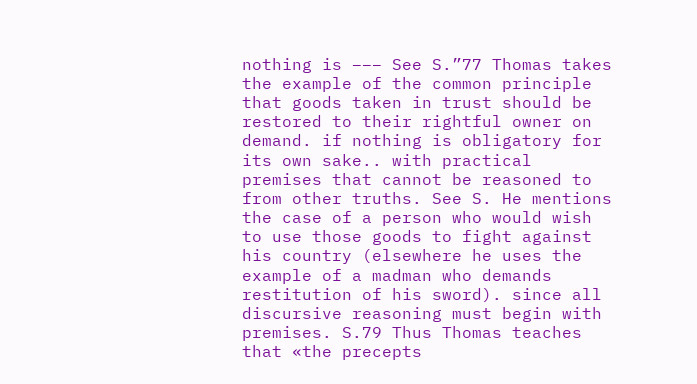nothing is ––– See S.”77 Thomas takes the example of the common principle that goods taken in trust should be restored to their rightful owner on demand. if nothing is obligatory for its own sake.. with practical premises that cannot be reasoned to from other truths. See S. He mentions the case of a person who would wish to use those goods to fight against his country (elsewhere he uses the example of a madman who demands restitution of his sword). since all discursive reasoning must begin with premises. S.79 Thus Thomas teaches that «the precepts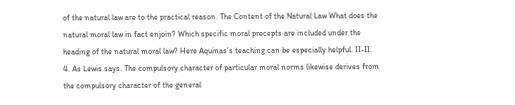of the natural law are to the practical reason. The Content of the Natural Law What does the natural moral law in fact enjoin? Which specific moral precepts are included under the heading of the natural moral law? Here Aquinas’s teaching can be especially helpful. II-II. 4. As Lewis says. The compulsory character of particular moral norms likewise derives from the compulsory character of the general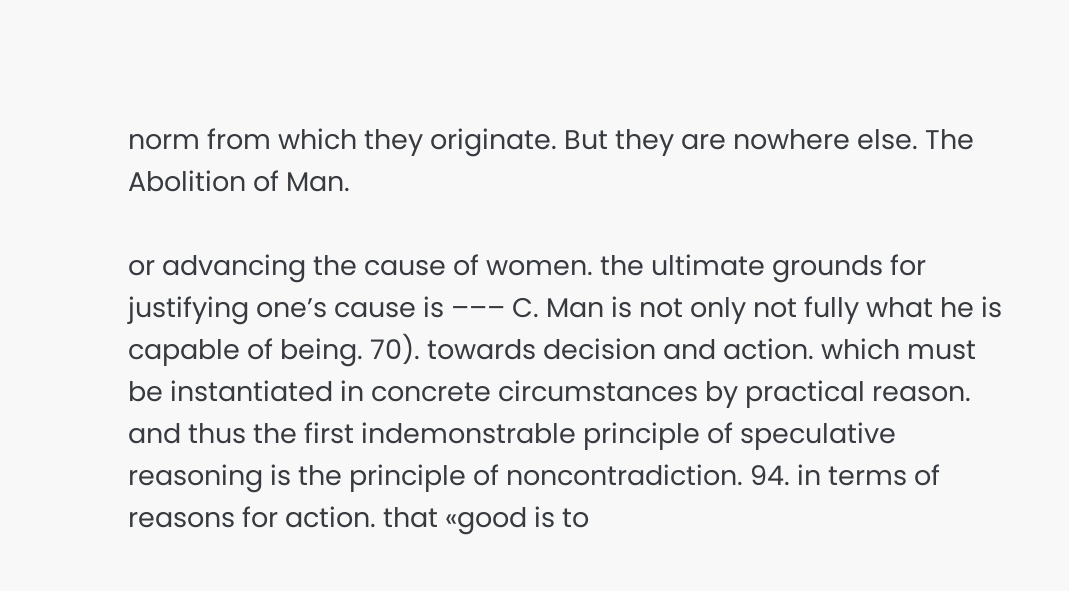norm from which they originate. But they are nowhere else. The Abolition of Man.

or advancing the cause of women. the ultimate grounds for justifying one’s cause is ––– C. Man is not only not fully what he is capable of being. 70). towards decision and action. which must be instantiated in concrete circumstances by practical reason. and thus the first indemonstrable principle of speculative reasoning is the principle of noncontradiction. 94. in terms of reasons for action. that «good is to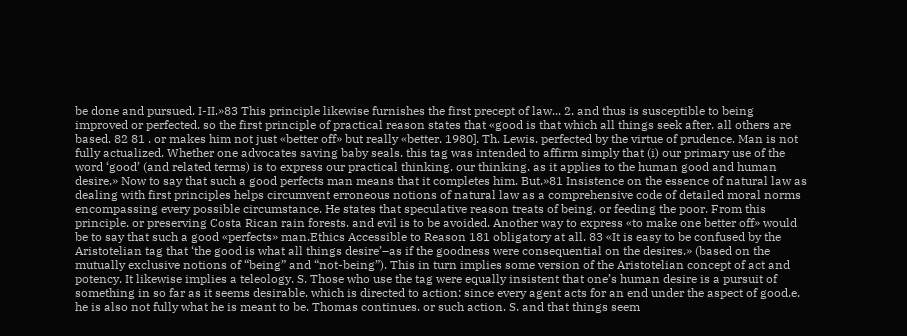be done and pursued. I-II.»83 This principle likewise furnishes the first precept of law... 2. and thus is susceptible to being improved or perfected. so the first principle of practical reason states that «good is that which all things seek after. all others are based. 82 81 . or makes him not just «better off» but really «better. 1980]. Th. Lewis. perfected by the virtue of prudence. Man is not fully actualized. Whether one advocates saving baby seals. this tag was intended to affirm simply that (i) our primary use of the word ‘good’ (and related terms) is to express our practical thinking. our thinking. as it applies to the human good and human desire.» Now to say that such a good perfects man means that it completes him. But.»81 Insistence on the essence of natural law as dealing with first principles helps circumvent erroneous notions of natural law as a comprehensive code of detailed moral norms encompassing every possible circumstance. He states that speculative reason treats of being. or feeding the poor. From this principle. or preserving Costa Rican rain forests. and evil is to be avoided. Another way to express «to make one better off» would be to say that such a good «perfects» man.Ethics Accessible to Reason 181 obligatory at all. 83 «It is easy to be confused by the Aristotelian tag that ‘the good is what all things desire’–as if the goodness were consequential on the desires.» (based on the mutually exclusive notions of “being” and “not-being”). This in turn implies some version of the Aristotelian concept of act and potency. It likewise implies a teleology. S. Those who use the tag were equally insistent that one’s human desire is a pursuit of something in so far as it seems desirable. which is directed to action: since every agent acts for an end under the aspect of good.e. he is also not fully what he is meant to be. Thomas continues. or such action. S. and that things seem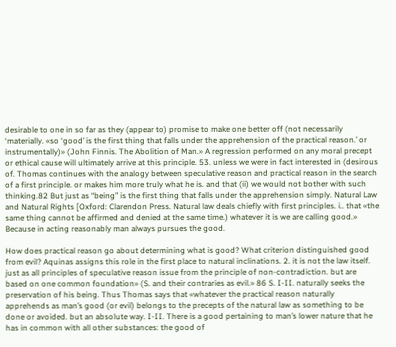desirable to one in so far as they (appear to) promise to make one better off (not necessarily ‘materially. «so ‘good’ is the first thing that falls under the apprehension of the practical reason.’ or instrumentally)» (John Finnis. The Abolition of Man.» A regression performed on any moral precept or ethical cause will ultimately arrive at this principle. 53. unless we were in fact interested in (desirous of. Thomas continues with the analogy between speculative reason and practical reason in the search of a first principle. or makes him more truly what he is. and that (ii) we would not bother with such thinking.82 But just as “being” is the first thing that falls under the apprehension simply. Natural Law and Natural Rights [Oxford: Clarendon Press. Natural law deals chiefly with first principles. i.. that «the same thing cannot be affirmed and denied at the same time.) whatever it is we are calling good.» Because in acting reasonably man always pursues the good.

How does practical reason go about determining what is good? What criterion distinguished good from evil? Aquinas assigns this role in the first place to natural inclinations. 2. it is not the law itself. just as all principles of speculative reason issue from the principle of non-contradiction. but are based on one common foundation» (S. and their contraries as evil.» 86 S. I-II. naturally seeks the preservation of his being. Thus Thomas says that «whatever the practical reason naturally apprehends as man’s good (or evil) belongs to the precepts of the natural law as something to be done or avoided. but an absolute way. I-II. There is a good pertaining to man’s lower nature that he has in common with all other substances: the good of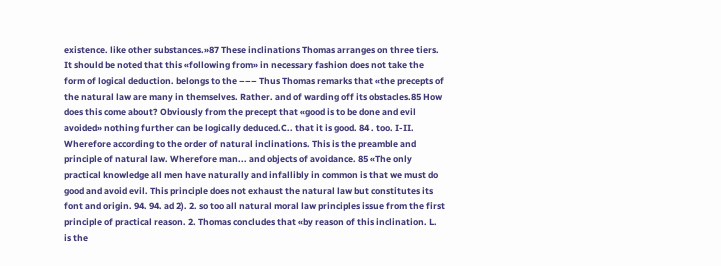existence. like other substances.»87 These inclinations Thomas arranges on three tiers. It should be noted that this «following from» in necessary fashion does not take the form of logical deduction. belongs to the ––– Thus Thomas remarks that «the precepts of the natural law are many in themselves. Rather. and of warding off its obstacles.85 How does this come about? Obviously from the precept that «good is to be done and evil avoided» nothing further can be logically deduced.C.. that it is good. 84 . too. I-II. Wherefore according to the order of natural inclinations. This is the preamble and principle of natural law. Wherefore man... and objects of avoidance. 85 «The only practical knowledge all men have naturally and infallibly in common is that we must do good and avoid evil. This principle does not exhaust the natural law but constitutes its font and origin. 94. 94. ad 2). 2. so too all natural moral law principles issue from the first principle of practical reason. 2. Thomas concludes that «by reason of this inclination. L. is the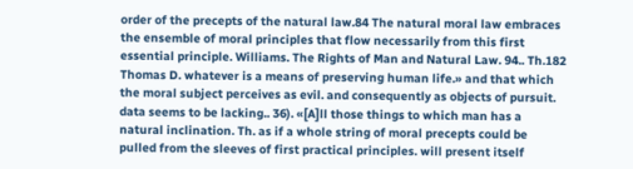order of the precepts of the natural law.84 The natural moral law embraces the ensemble of moral principles that flow necessarily from this first essential principle. Williams. The Rights of Man and Natural Law. 94.. Th.182 Thomas D. whatever is a means of preserving human life.» and that which the moral subject perceives as evil. and consequently as objects of pursuit. data seems to be lacking.. 36). «[A]ll those things to which man has a natural inclination. Th. as if a whole string of moral precepts could be pulled from the sleeves of first practical principles. will present itself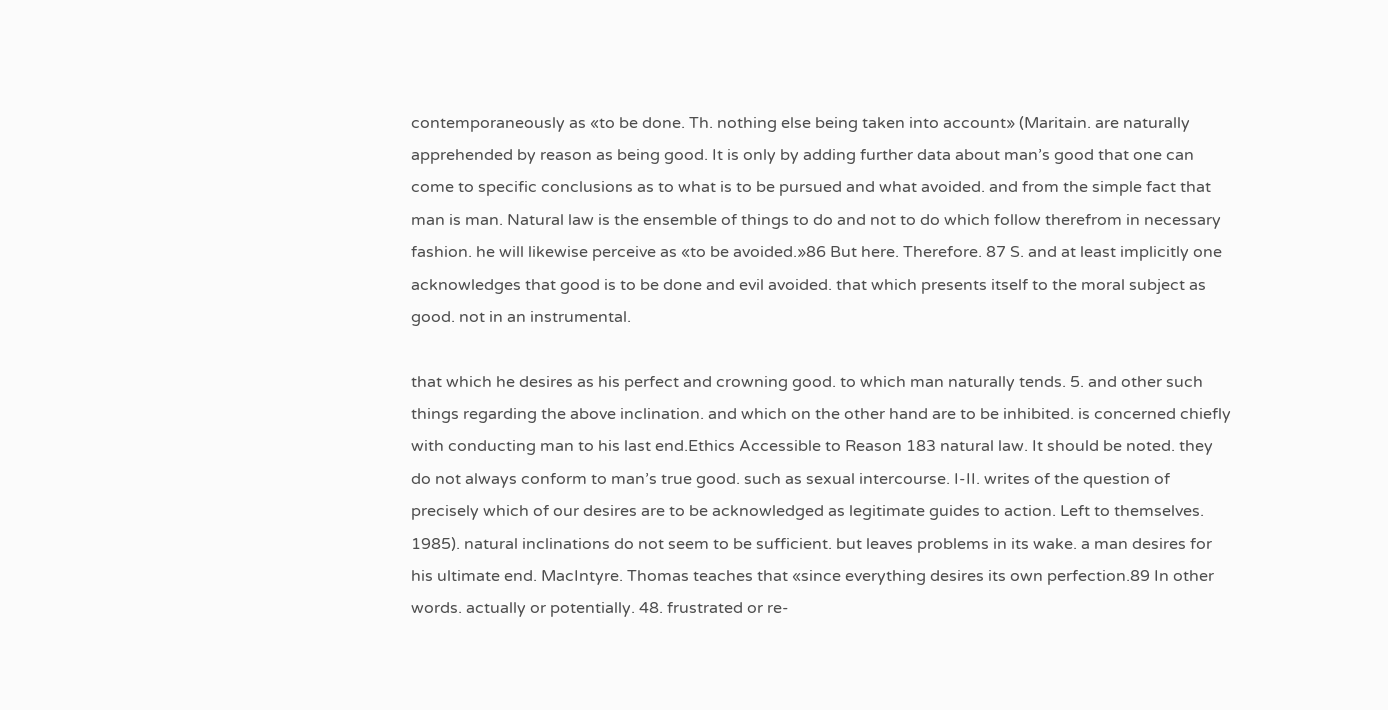contemporaneously as «to be done. Th. nothing else being taken into account» (Maritain. are naturally apprehended by reason as being good. It is only by adding further data about man’s good that one can come to specific conclusions as to what is to be pursued and what avoided. and from the simple fact that man is man. Natural law is the ensemble of things to do and not to do which follow therefrom in necessary fashion. he will likewise perceive as «to be avoided.»86 But here. Therefore. 87 S. and at least implicitly one acknowledges that good is to be done and evil avoided. that which presents itself to the moral subject as good. not in an instrumental.

that which he desires as his perfect and crowning good. to which man naturally tends. 5. and other such things regarding the above inclination. and which on the other hand are to be inhibited. is concerned chiefly with conducting man to his last end.Ethics Accessible to Reason 183 natural law. It should be noted. they do not always conform to man’s true good. such as sexual intercourse. I-II. writes of the question of precisely which of our desires are to be acknowledged as legitimate guides to action. Left to themselves. 1985). natural inclinations do not seem to be sufficient. but leaves problems in its wake. a man desires for his ultimate end. MacIntyre. Thomas teaches that «since everything desires its own perfection.89 In other words. actually or potentially. 48. frustrated or re-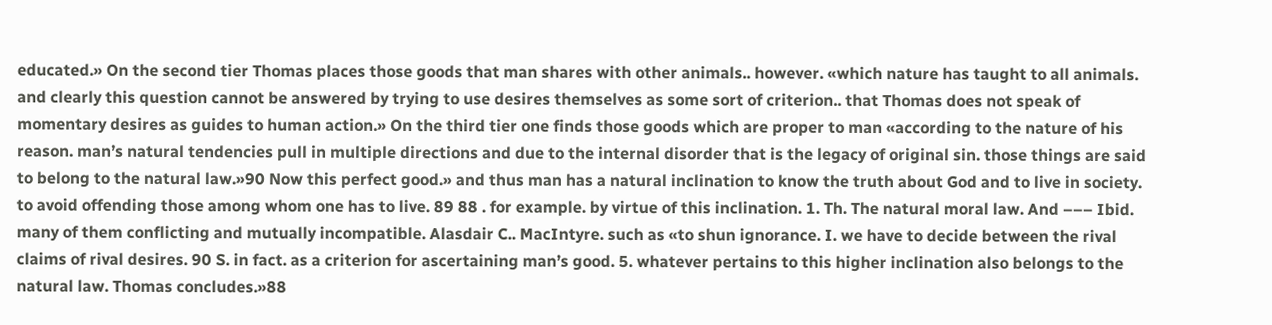educated.» On the second tier Thomas places those goods that man shares with other animals.. however. «which nature has taught to all animals. and clearly this question cannot be answered by trying to use desires themselves as some sort of criterion.. that Thomas does not speak of momentary desires as guides to human action.» On the third tier one finds those goods which are proper to man «according to the nature of his reason. man’s natural tendencies pull in multiple directions and due to the internal disorder that is the legacy of original sin. those things are said to belong to the natural law.»90 Now this perfect good.» and thus man has a natural inclination to know the truth about God and to live in society. to avoid offending those among whom one has to live. 89 88 . for example. by virtue of this inclination. 1. Th. The natural moral law. And ––– Ibid. many of them conflicting and mutually incompatible. Alasdair C.. MacIntyre. such as «to shun ignorance. I. we have to decide between the rival claims of rival desires. 90 S. in fact. as a criterion for ascertaining man’s good. 5. whatever pertains to this higher inclination also belongs to the natural law. Thomas concludes.»88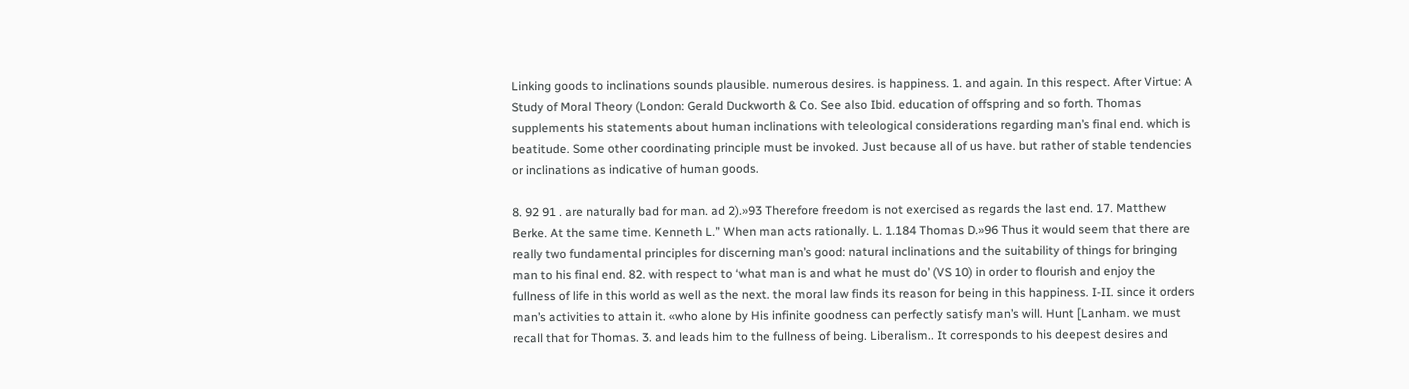Linking goods to inclinations sounds plausible. numerous desires. is happiness. 1. and again. In this respect. After Virtue: A Study of Moral Theory (London: Gerald Duckworth & Co. See also Ibid. education of offspring and so forth. Thomas supplements his statements about human inclinations with teleological considerations regarding man’s final end. which is beatitude. Some other coordinating principle must be invoked. Just because all of us have. but rather of stable tendencies or inclinations as indicative of human goods.

8. 92 91 . are naturally bad for man. ad 2).»93 Therefore freedom is not exercised as regards the last end. 17. Matthew Berke. At the same time. Kenneth L.” When man acts rationally. L. 1.184 Thomas D.»96 Thus it would seem that there are really two fundamental principles for discerning man’s good: natural inclinations and the suitability of things for bringing man to his final end. 82. with respect to ‘what man is and what he must do’ (VS 10) in order to flourish and enjoy the fullness of life in this world as well as the next. the moral law finds its reason for being in this happiness. I-II. since it orders man’s activities to attain it. «who alone by His infinite goodness can perfectly satisfy man’s will. Hunt [Lanham. we must recall that for Thomas. 3. and leads him to the fullness of being. Liberalism.. It corresponds to his deepest desires and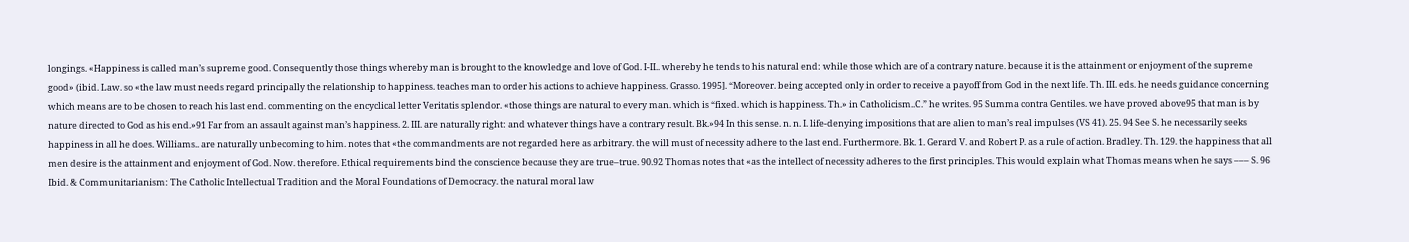longings. «Happiness is called man’s supreme good. Consequently those things whereby man is brought to the knowledge and love of God. I-II.. whereby he tends to his natural end: while those which are of a contrary nature. because it is the attainment or enjoyment of the supreme good» (ibid. Law. so «the law must needs regard principally the relationship to happiness. teaches man to order his actions to achieve happiness. Grasso. 1995]. “Moreover. being accepted only in order to receive a payoff from God in the next life. Th. III. eds. he needs guidance concerning which means are to be chosen to reach his last end. commenting on the encyclical letter Veritatis splendor. «those things are natural to every man. which is “fixed. which is happiness. Th.» in Catholicism..C.” he writes. 95 Summa contra Gentiles. we have proved above95 that man is by nature directed to God as his end.»91 Far from an assault against man’s happiness. 2. III. are naturally right: and whatever things have a contrary result. Bk.»94 In this sense. n. n. I. life-denying impositions that are alien to man’s real impulses (VS 41). 25. 94 See S. he necessarily seeks happiness in all he does. Williams.. are naturally unbecoming to him. notes that «the commandments are not regarded here as arbitrary. the will must of necessity adhere to the last end. Furthermore. Bk. 1. Gerard V. and Robert P. as a rule of action. Bradley. Th. 129. the happiness that all men desire is the attainment and enjoyment of God. Now. therefore. Ethical requirements bind the conscience because they are true–true. 90.92 Thomas notes that «as the intellect of necessity adheres to the first principles. This would explain what Thomas means when he says ––– S. 96 Ibid. & Communitarianism: The Catholic Intellectual Tradition and the Moral Foundations of Democracy. the natural moral law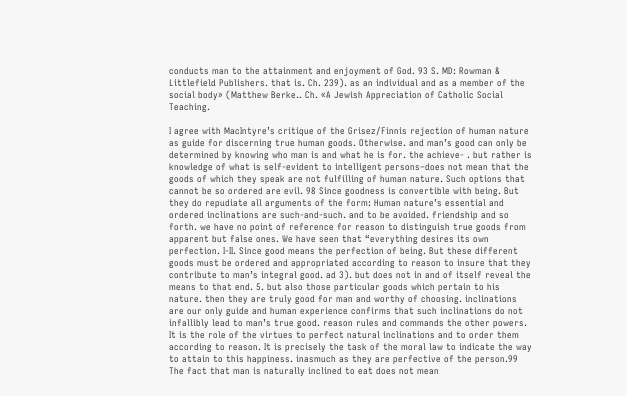conducts man to the attainment and enjoyment of God. 93 S. MD: Rowman & Littlefield Publishers. that is. Ch. 239). as an individual and as a member of the social body» (Matthew Berke.. Ch. «A Jewish Appreciation of Catholic Social Teaching.

I agree with MacIntyre’s critique of the Grisez/Finnis rejection of human nature as guide for discerning true human goods. Otherwise. and man’s good can only be determined by knowing who man is and what he is for. the achieve- . but rather is knowledge of what is self-evident to intelligent persons–does not mean that the goods of which they speak are not fulfilling of human nature. Such options that cannot be so ordered are evil. 98 Since goodness is convertible with being. But they do repudiate all arguments of the form: Human nature’s essential and ordered inclinations are such-and-such. and to be avoided. friendship and so forth. we have no point of reference for reason to distinguish true goods from apparent but false ones. We have seen that “everything desires its own perfection. I-II. Since good means the perfection of being. But these different goods must be ordered and appropriated according to reason to insure that they contribute to man’s integral good. ad 3). but does not in and of itself reveal the means to that end. 5. but also those particular goods which pertain to his nature. then they are truly good for man and worthy of choosing. inclinations are our only guide and human experience confirms that such inclinations do not infallibly lead to man’s true good. reason rules and commands the other powers. It is the role of the virtues to perfect natural inclinations and to order them according to reason. It is precisely the task of the moral law to indicate the way to attain to this happiness. inasmuch as they are perfective of the person.99 The fact that man is naturally inclined to eat does not mean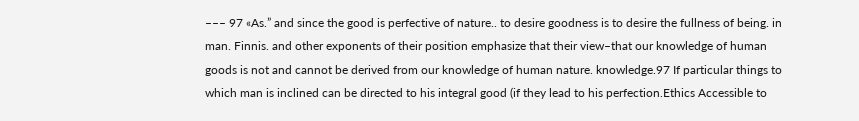––– 97 «As.” and since the good is perfective of nature.. to desire goodness is to desire the fullness of being. in man. Finnis. and other exponents of their position emphasize that their view–that our knowledge of human goods is not and cannot be derived from our knowledge of human nature. knowledge.97 If particular things to which man is inclined can be directed to his integral good (if they lead to his perfection.Ethics Accessible to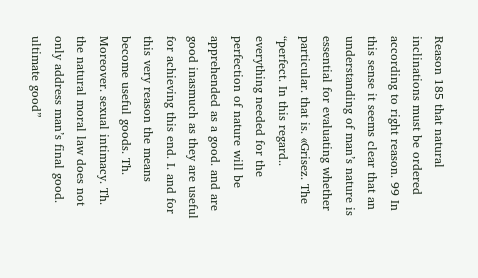Reason 185 that natural inclinations must be ordered according to right reason. 99 In this sense it seems clear that an understanding of man’s nature is essential for evaluating whether particular. that is. «Grisez. The “perfect. In this regard.. everything needed for the perfection of nature will be apprehended as a good. and are good inasmuch as they are useful for achieving this end. I. and for this very reason the means become useful goods. Th. Moreover. sexual intimacy. Th. the natural moral law does not only address man’s final good. ultimate good”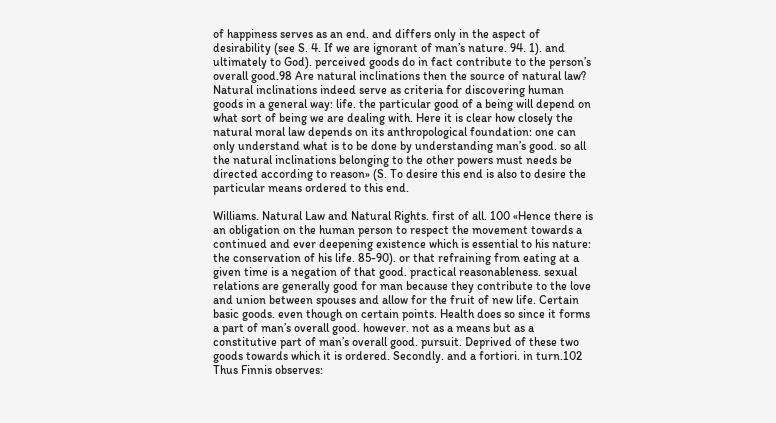of happiness serves as an end. and differs only in the aspect of desirability (see S. 4. If we are ignorant of man’s nature. 94. 1). and ultimately to God). perceived goods do in fact contribute to the person’s overall good.98 Are natural inclinations then the source of natural law? Natural inclinations indeed serve as criteria for discovering human goods in a general way: life. the particular good of a being will depend on what sort of being we are dealing with. Here it is clear how closely the natural moral law depends on its anthropological foundation: one can only understand what is to be done by understanding man’s good. so all the natural inclinations belonging to the other powers must needs be directed according to reason» (S. To desire this end is also to desire the particular means ordered to this end.

Williams. Natural Law and Natural Rights. first of all. 100 «Hence there is an obligation on the human person to respect the movement towards a continued and ever deepening existence which is essential to his nature: the conservation of his life. 85-90). or that refraining from eating at a given time is a negation of that good. practical reasonableness. sexual relations are generally good for man because they contribute to the love and union between spouses and allow for the fruit of new life. Certain basic goods. even though on certain points. Health does so since it forms a part of man’s overall good. however. not as a means but as a constitutive part of man’s overall good. pursuit. Deprived of these two goods towards which it is ordered. Secondly. and a fortiori. in turn.102 Thus Finnis observes: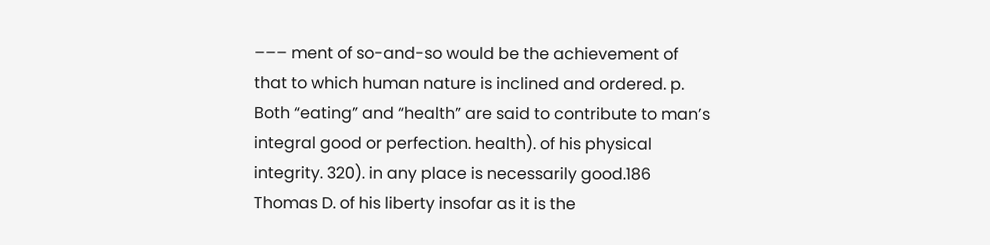––– ment of so-and-so would be the achievement of that to which human nature is inclined and ordered. p. Both “eating” and “health” are said to contribute to man’s integral good or perfection. health). of his physical integrity. 320). in any place is necessarily good.186 Thomas D. of his liberty insofar as it is the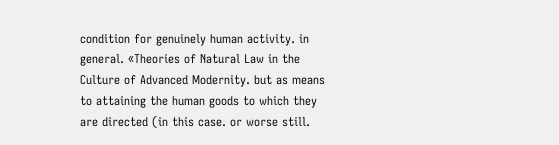condition for genuinely human activity. in general. «Theories of Natural Law in the Culture of Advanced Modernity. but as means to attaining the human goods to which they are directed (in this case. or worse still.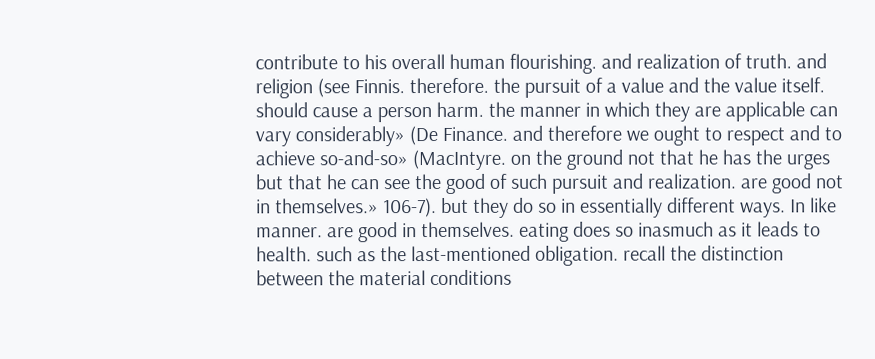contribute to his overall human flourishing. and realization of truth. and religion (see Finnis. therefore. the pursuit of a value and the value itself. should cause a person harm. the manner in which they are applicable can vary considerably» (De Finance. and therefore we ought to respect and to achieve so-and-so» (MacIntyre. on the ground not that he has the urges but that he can see the good of such pursuit and realization. are good not in themselves.» 106-7). but they do so in essentially different ways. In like manner. are good in themselves. eating does so inasmuch as it leads to health. such as the last-mentioned obligation. recall the distinction between the material conditions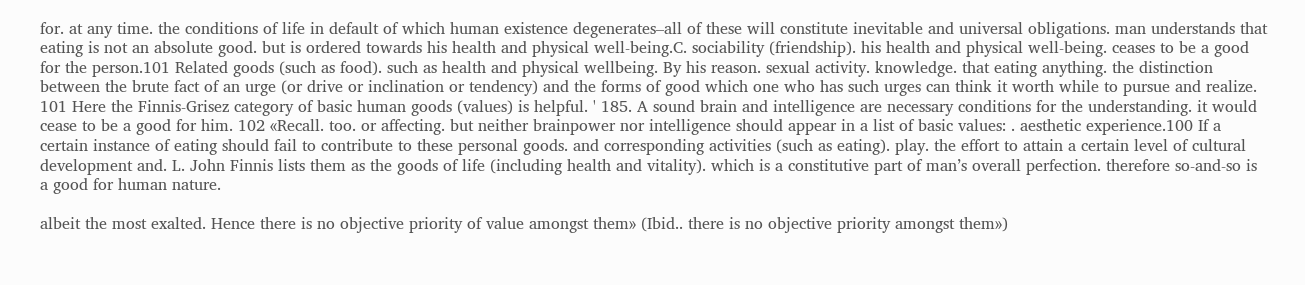for. at any time. the conditions of life in default of which human existence degenerates–all of these will constitute inevitable and universal obligations. man understands that eating is not an absolute good. but is ordered towards his health and physical well-being.C. sociability (friendship). his health and physical well-being. ceases to be a good for the person.101 Related goods (such as food). such as health and physical wellbeing. By his reason. sexual activity. knowledge. that eating anything. the distinction between the brute fact of an urge (or drive or inclination or tendency) and the forms of good which one who has such urges can think it worth while to pursue and realize. 101 Here the Finnis-Grisez category of basic human goods (values) is helpful. ' 185. A sound brain and intelligence are necessary conditions for the understanding. it would cease to be a good for him. 102 «Recall. too. or affecting. but neither brainpower nor intelligence should appear in a list of basic values: . aesthetic experience.100 If a certain instance of eating should fail to contribute to these personal goods. and corresponding activities (such as eating). play. the effort to attain a certain level of cultural development and. L. John Finnis lists them as the goods of life (including health and vitality). which is a constitutive part of man’s overall perfection. therefore so-and-so is a good for human nature.

albeit the most exalted. Hence there is no objective priority of value amongst them» (Ibid.. there is no objective priority amongst them»)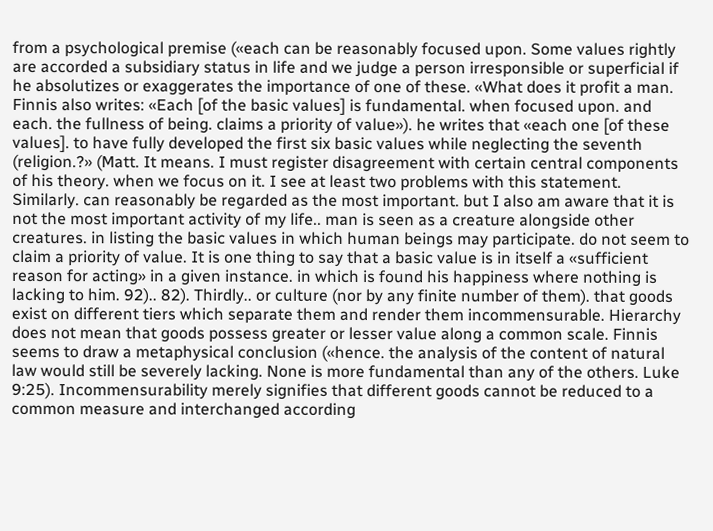from a psychological premise («each can be reasonably focused upon. Some values rightly are accorded a subsidiary status in life and we judge a person irresponsible or superficial if he absolutizes or exaggerates the importance of one of these. «What does it profit a man. Finnis also writes: «Each [of the basic values] is fundamental. when focused upon. and each. the fullness of being. claims a priority of value»). he writes that «each one [of these values]. to have fully developed the first six basic values while neglecting the seventh (religion.?» (Matt. It means. I must register disagreement with certain central components of his theory. when we focus on it. I see at least two problems with this statement. Similarly. can reasonably be regarded as the most important. but I also am aware that it is not the most important activity of my life.. man is seen as a creature alongside other creatures. in listing the basic values in which human beings may participate. do not seem to claim a priority of value. It is one thing to say that a basic value is in itself a «sufficient reason for acting» in a given instance. in which is found his happiness where nothing is lacking to him. 92).. 82). Thirdly.. or culture (nor by any finite number of them). that goods exist on different tiers which separate them and render them incommensurable. Hierarchy does not mean that goods possess greater or lesser value along a common scale. Finnis seems to draw a metaphysical conclusion («hence. the analysis of the content of natural law would still be severely lacking. None is more fundamental than any of the others. Luke 9:25). Incommensurability merely signifies that different goods cannot be reduced to a common measure and interchanged according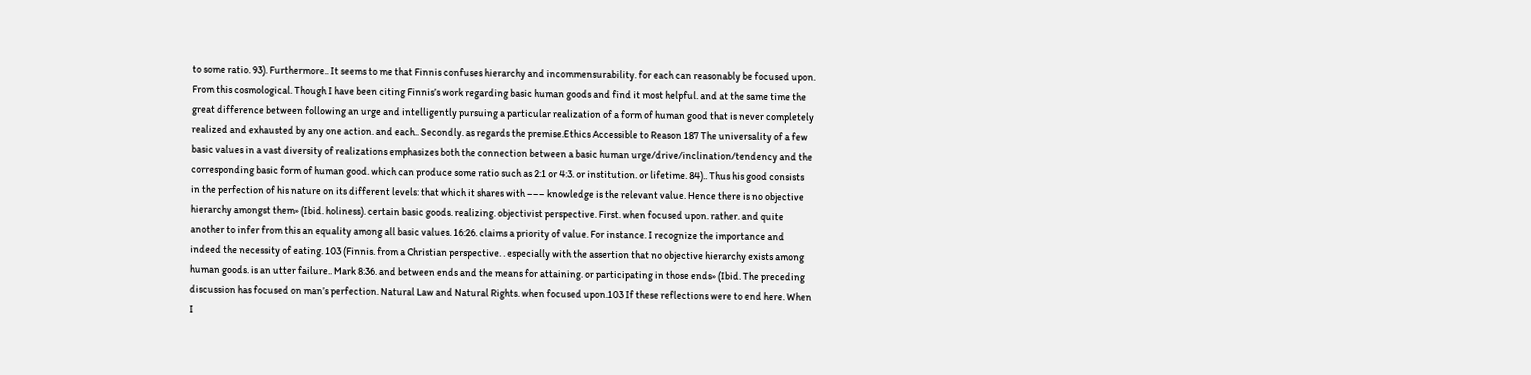to some ratio. 93). Furthermore.. It seems to me that Finnis confuses hierarchy and incommensurability. for each can reasonably be focused upon. From this cosmological. Though I have been citing Finnis’s work regarding basic human goods and find it most helpful. and at the same time the great difference between following an urge and intelligently pursuing a particular realization of a form of human good that is never completely realized and exhausted by any one action. and each.. Secondly. as regards the premise.Ethics Accessible to Reason 187 The universality of a few basic values in a vast diversity of realizations emphasizes both the connection between a basic human urge/drive/inclination/tendency and the corresponding basic form of human good. which can produce some ratio such as 2:1 or 4:3. or institution. or lifetime. 84).. Thus his good consists in the perfection of his nature on its different levels: that which it shares with ––– knowledge is the relevant value. Hence there is no objective hierarchy amongst them» (Ibid. holiness). certain basic goods. realizing. objectivist perspective. First. when focused upon. rather. and quite another to infer from this an equality among all basic values. 16:26. claims a priority of value. For instance. I recognize the importance and indeed the necessity of eating. 103 (Finnis. from a Christian perspective. . especially with the assertion that no objective hierarchy exists among human goods. is an utter failure.. Mark 8:36. and between ends and the means for attaining. or participating in those ends» (Ibid. The preceding discussion has focused on man’s perfection. Natural Law and Natural Rights. when focused upon.103 If these reflections were to end here. When I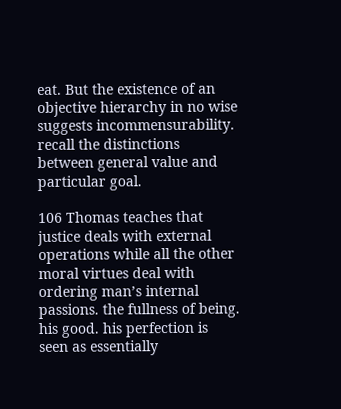eat. But the existence of an objective hierarchy in no wise suggests incommensurability. recall the distinctions between general value and particular goal.

106 Thomas teaches that justice deals with external operations while all the other moral virtues deal with ordering man’s internal passions. the fullness of being. his good. his perfection is seen as essentially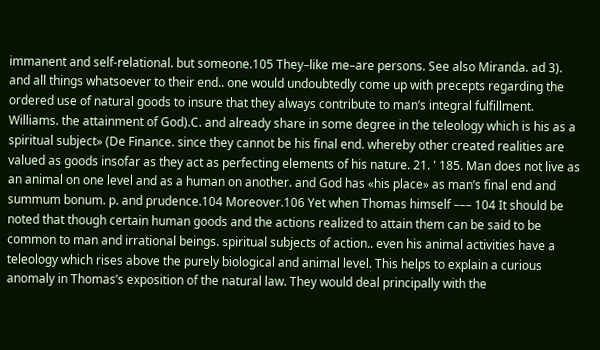immanent and self-relational. but someone.105 They–like me–are persons. See also Miranda. ad 3). and all things whatsoever to their end.. one would undoubtedly come up with precepts regarding the ordered use of natural goods to insure that they always contribute to man’s integral fulfillment. Williams. the attainment of God).C. and already share in some degree in the teleology which is his as a spiritual subject» (De Finance. since they cannot be his final end. whereby other created realities are valued as goods insofar as they act as perfecting elements of his nature. 21. ' 185. Man does not live as an animal on one level and as a human on another. and God has «his place» as man’s final end and summum bonum. p. and prudence.104 Moreover.106 Yet when Thomas himself ––– 104 It should be noted that though certain human goods and the actions realized to attain them can be said to be common to man and irrational beings. spiritual subjects of action.. even his animal activities have a teleology which rises above the purely biological and animal level. This helps to explain a curious anomaly in Thomas’s exposition of the natural law. They would deal principally with the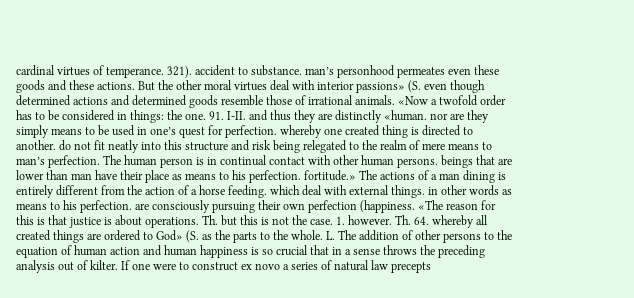cardinal virtues of temperance. 321). accident to substance. man’s personhood permeates even these goods and these actions. But the other moral virtues deal with interior passions» (S. even though determined actions and determined goods resemble those of irrational animals. «Now a twofold order has to be considered in things: the one. 91. I-II. and thus they are distinctly «human. nor are they simply means to be used in one’s quest for perfection. whereby one created thing is directed to another. do not fit neatly into this structure and risk being relegated to the realm of mere means to man’s perfection. The human person is in continual contact with other human persons. beings that are lower than man have their place as means to his perfection. fortitude.» The actions of a man dining is entirely different from the action of a horse feeding. which deal with external things. in other words as means to his perfection. are consciously pursuing their own perfection (happiness. «The reason for this is that justice is about operations. Th. but this is not the case. 1. however. Th. 64. whereby all created things are ordered to God» (S. as the parts to the whole. L. The addition of other persons to the equation of human action and human happiness is so crucial that in a sense throws the preceding analysis out of kilter. If one were to construct ex novo a series of natural law precepts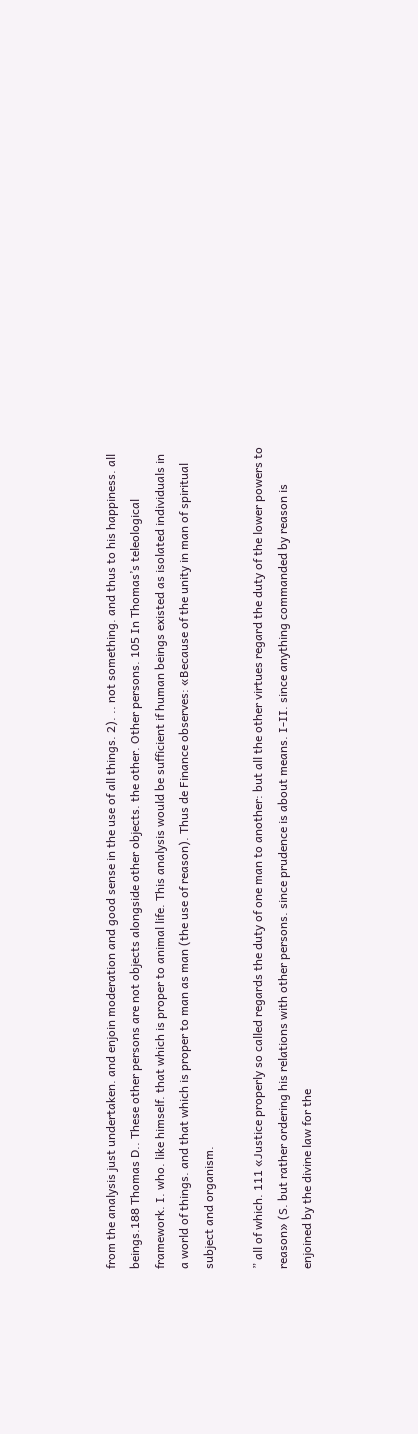from the analysis just undertaken. and enjoin moderation and good sense in the use of all things. 2). .. not something. and thus to his happiness. all beings.188 Thomas D.. These other persons are not objects alongside other objects. the other. Other persons. 105 In Thomas’s teleological framework. I. who. like himself. that which is proper to animal life. This analysis would be sufficient if human beings existed as isolated individuals in a world of things. and that which is proper to man as man (the use of reason). Thus de Finance observes: «Because of the unity in man of spiritual subject and organism.

” all of which. 111 «Justice properly so called regards the duty of one man to another: but all the other virtues regard the duty of the lower powers to reason» (S. but rather ordering his relations with other persons. since prudence is about means. I-II. since anything commanded by reason is enjoined by the divine law for the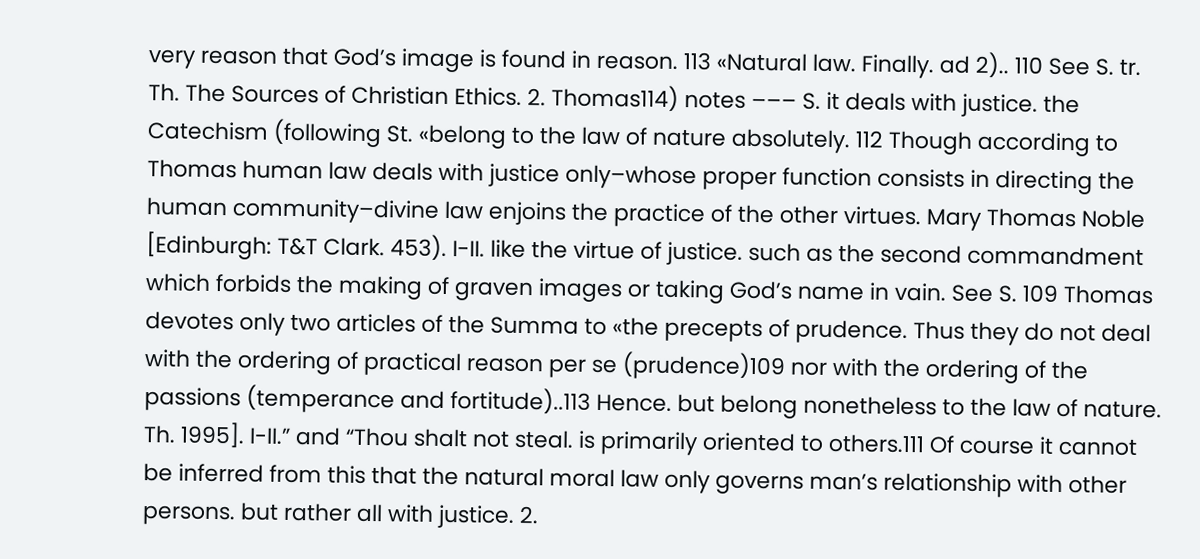very reason that God’s image is found in reason. 113 «Natural law. Finally. ad 2).. 110 See S. tr. Th. The Sources of Christian Ethics. 2. Thomas114) notes ––– S. it deals with justice. the Catechism (following St. «belong to the law of nature absolutely. 112 Though according to Thomas human law deals with justice only–whose proper function consists in directing the human community–divine law enjoins the practice of the other virtues. Mary Thomas Noble [Edinburgh: T&T Clark. 453). I-II. like the virtue of justice. such as the second commandment which forbids the making of graven images or taking God’s name in vain. See S. 109 Thomas devotes only two articles of the Summa to «the precepts of prudence. Thus they do not deal with the ordering of practical reason per se (prudence)109 nor with the ordering of the passions (temperance and fortitude)..113 Hence. but belong nonetheless to the law of nature. Th. 1995]. I-II.” and “Thou shalt not steal. is primarily oriented to others.111 Of course it cannot be inferred from this that the natural moral law only governs man’s relationship with other persons. but rather all with justice. 2.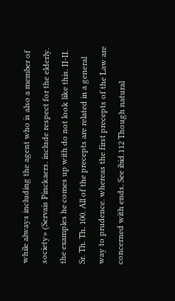while always including the agent who is also a member of society» (Servais Pinckaers. include respect for the elderly. the examples he comes up with do not look like this. II-II. Sr. Th. Th. 100. All of the precepts are related in a general way to prudence. whereas the first precepts of the Law are concerned with ends. See ibid.112 Though natural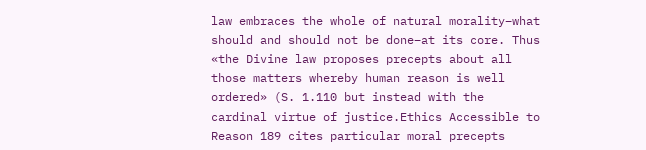law embraces the whole of natural morality–what should and should not be done–at its core. Thus «the Divine law proposes precepts about all those matters whereby human reason is well ordered» (S. 1.110 but instead with the cardinal virtue of justice.Ethics Accessible to Reason 189 cites particular moral precepts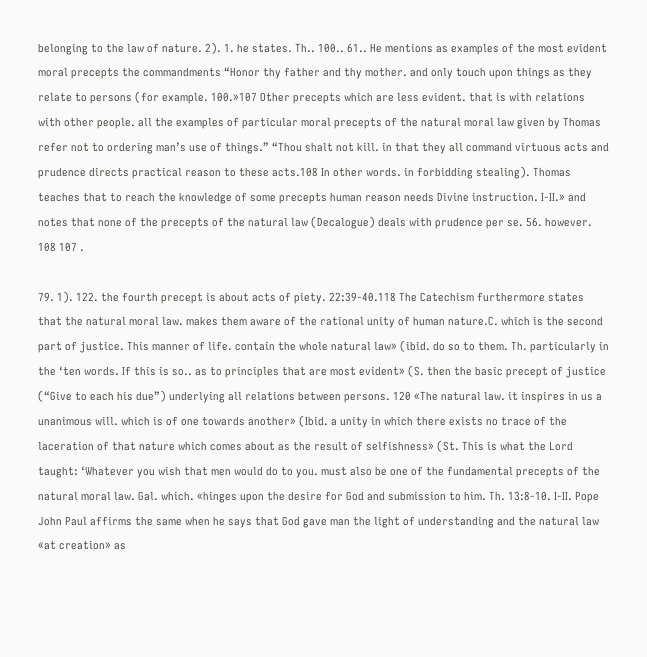belonging to the law of nature. 2). 1. he states. Th.. 100.. 61.. He mentions as examples of the most evident moral precepts the commandments “Honor thy father and thy mother. and only touch upon things as they relate to persons (for example. 100.»107 Other precepts which are less evident. that is with relations with other people. all the examples of particular moral precepts of the natural moral law given by Thomas refer not to ordering man’s use of things.” “Thou shalt not kill. in that they all command virtuous acts and prudence directs practical reason to these acts.108 In other words. in forbidding stealing). Thomas teaches that to reach the knowledge of some precepts human reason needs Divine instruction. I-II.» and notes that none of the precepts of the natural law (Decalogue) deals with prudence per se. 56. however. 108 107 .

79. 1). 122. the fourth precept is about acts of piety. 22:39-40.118 The Catechism furthermore states that the natural moral law. makes them aware of the rational unity of human nature.C. which is the second part of justice. This manner of life. contain the whole natural law» (ibid. do so to them. Th. particularly in the ‘ten words. If this is so.. as to principles that are most evident» (S. then the basic precept of justice (“Give to each his due”) underlying all relations between persons. 120 «The natural law. it inspires in us a unanimous will. which is of one towards another» (Ibid. a unity in which there exists no trace of the laceration of that nature which comes about as the result of selfishness» (St. This is what the Lord taught: ‘Whatever you wish that men would do to you. must also be one of the fundamental precepts of the natural moral law. Gal. which. «hinges upon the desire for God and submission to him. Th. 13:8-10. I-II. Pope John Paul affirms the same when he says that God gave man the light of understanding and the natural law «at creation» as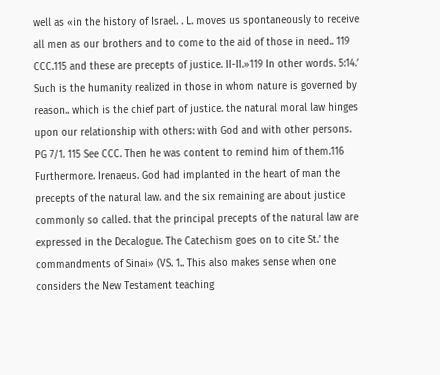well as «in the history of Israel. . L. moves us spontaneously to receive all men as our brothers and to come to the aid of those in need.. 119 CCC.115 and these are precepts of justice. II-II.»119 In other words. 5:14.’ Such is the humanity realized in those in whom nature is governed by reason.. which is the chief part of justice. the natural moral law hinges upon our relationship with others: with God and with other persons. PG 7/1. 115 See CCC. Then he was content to remind him of them.116 Furthermore. Irenaeus. God had implanted in the heart of man the precepts of the natural law. and the six remaining are about justice commonly so called. that the principal precepts of the natural law are expressed in the Decalogue. The Catechism goes on to cite St.’ the commandments of Sinai» (VS. 1.. This also makes sense when one considers the New Testament teaching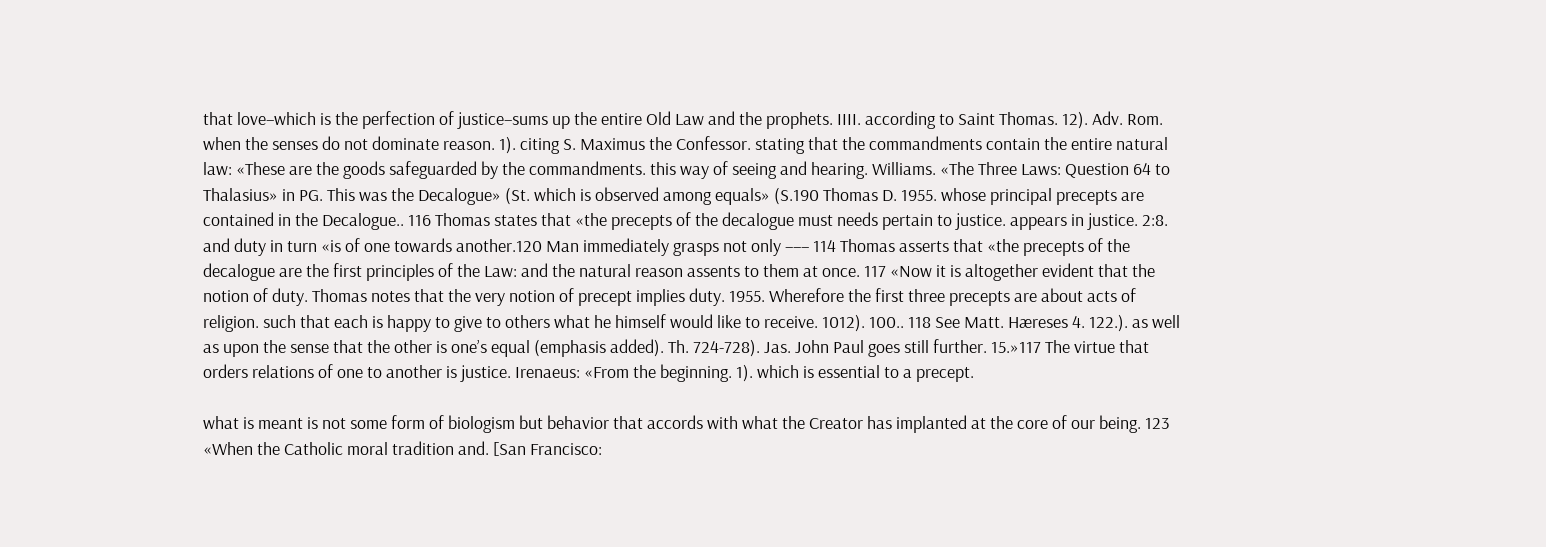that love–which is the perfection of justice–sums up the entire Old Law and the prophets. IIII. according to Saint Thomas. 12). Adv. Rom. when the senses do not dominate reason. 1). citing S. Maximus the Confessor. stating that the commandments contain the entire natural law: «These are the goods safeguarded by the commandments. this way of seeing and hearing. Williams. «The Three Laws: Question 64 to Thalasius» in PG. This was the Decalogue» (St. which is observed among equals» (S.190 Thomas D. 1955. whose principal precepts are contained in the Decalogue.. 116 Thomas states that «the precepts of the decalogue must needs pertain to justice. appears in justice. 2:8. and duty in turn «is of one towards another.120 Man immediately grasps not only ––– 114 Thomas asserts that «the precepts of the decalogue are the first principles of the Law: and the natural reason assents to them at once. 117 «Now it is altogether evident that the notion of duty. Thomas notes that the very notion of precept implies duty. 1955. Wherefore the first three precepts are about acts of religion. such that each is happy to give to others what he himself would like to receive. 1012). 100.. 118 See Matt. Hæreses 4. 122.). as well as upon the sense that the other is one’s equal (emphasis added). Th. 724-728). Jas. John Paul goes still further. 15.»117 The virtue that orders relations of one to another is justice. Irenaeus: «From the beginning. 1). which is essential to a precept.

what is meant is not some form of biologism but behavior that accords with what the Creator has implanted at the core of our being. 123 «When the Catholic moral tradition and. [San Francisco: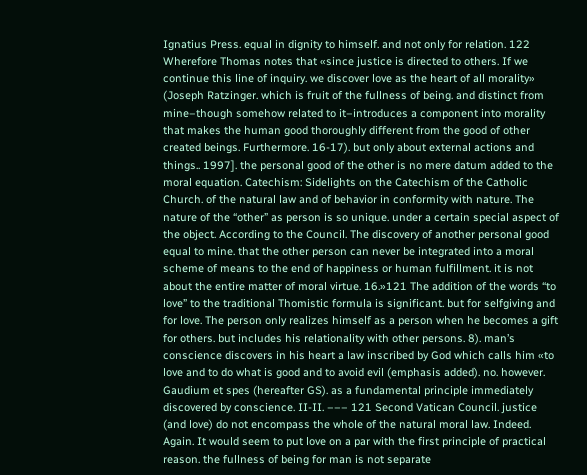Ignatius Press. equal in dignity to himself. and not only for relation. 122 Wherefore Thomas notes that «since justice is directed to others. If we continue this line of inquiry. we discover love as the heart of all morality» (Joseph Ratzinger. which is fruit of the fullness of being. and distinct from mine–though somehow related to it–introduces a component into morality that makes the human good thoroughly different from the good of other created beings. Furthermore. 16-17). but only about external actions and things.. 1997]. the personal good of the other is no mere datum added to the moral equation. Catechism: Sidelights on the Catechism of the Catholic Church. of the natural law and of behavior in conformity with nature. The nature of the “other” as person is so unique. under a certain special aspect of the object. According to the Council. The discovery of another personal good equal to mine. that the other person can never be integrated into a moral scheme of means to the end of happiness or human fulfillment. it is not about the entire matter of moral virtue. 16.»121 The addition of the words “to love” to the traditional Thomistic formula is significant. but for selfgiving and for love. The person only realizes himself as a person when he becomes a gift for others. but includes his relationality with other persons. 8). man’s conscience discovers in his heart a law inscribed by God which calls him «to love and to do what is good and to avoid evil (emphasis added). no. however. Gaudium et spes (hereafter GS). as a fundamental principle immediately discovered by conscience. II-II. ––– 121 Second Vatican Council. justice (and love) do not encompass the whole of the natural moral law. Indeed. Again. It would seem to put love on a par with the first principle of practical reason. the fullness of being for man is not separate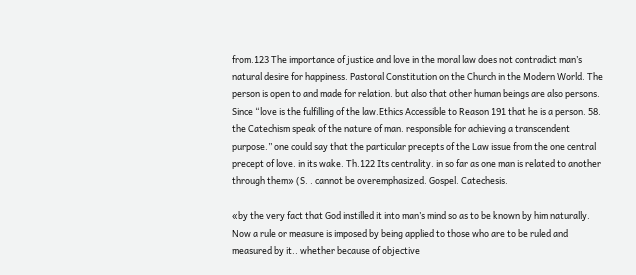from.123 The importance of justice and love in the moral law does not contradict man’s natural desire for happiness. Pastoral Constitution on the Church in the Modern World. The person is open to and made for relation. but also that other human beings are also persons. Since “love is the fulfilling of the law.Ethics Accessible to Reason 191 that he is a person. 58. the Catechism speak of the nature of man. responsible for achieving a transcendent purpose.” one could say that the particular precepts of the Law issue from the one central precept of love. in its wake. Th.122 Its centrality. in so far as one man is related to another through them» (S. . cannot be overemphasized. Gospel. Catechesis.

«by the very fact that God instilled it into man’s mind so as to be known by him naturally. Now a rule or measure is imposed by being applied to those who are to be ruled and measured by it.. whether because of objective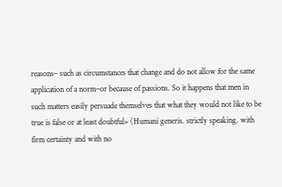reasons– such as circumstances that change and do not allow for the same application of a norm–or because of passions. So it happens that men in such matters easily persuade themselves that what they would not like to be true is false or at least doubtful» (Humani generis. strictly speaking. with firm certainty and with no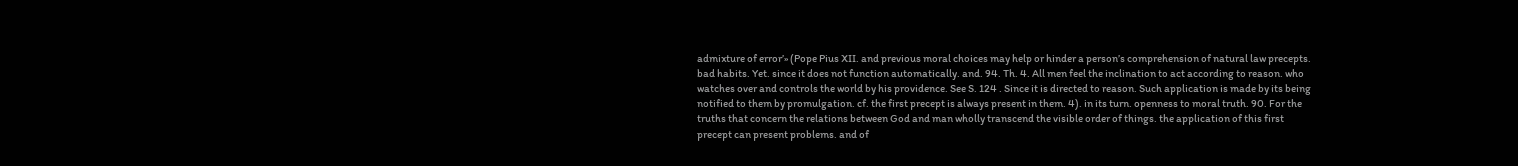admixture of error’» (Pope Pius XII. and previous moral choices may help or hinder a person’s comprehension of natural law precepts. bad habits. Yet. since it does not function automatically. and. 94. Th. 4. All men feel the inclination to act according to reason. who watches over and controls the world by his providence. See S. 124 . Since it is directed to reason. Such application is made by its being notified to them by promulgation. cf. the first precept is always present in them. 4). in its turn. openness to moral truth. 90. For the truths that concern the relations between God and man wholly transcend the visible order of things. the application of this first precept can present problems. and of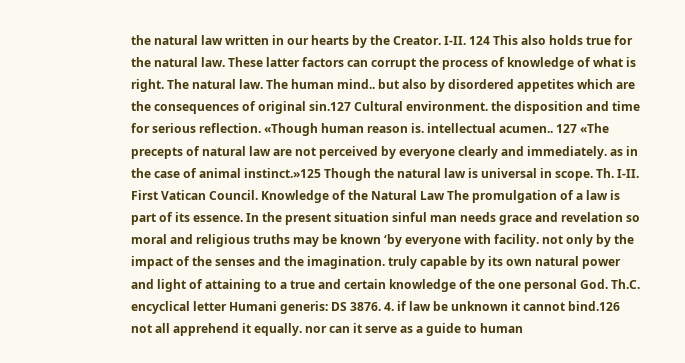the natural law written in our hearts by the Creator. I-II. 124 This also holds true for the natural law. These latter factors can corrupt the process of knowledge of what is right. The natural law. The human mind.. but also by disordered appetites which are the consequences of original sin.127 Cultural environment. the disposition and time for serious reflection. «Though human reason is. intellectual acumen.. 127 «The precepts of natural law are not perceived by everyone clearly and immediately. as in the case of animal instinct.»125 Though the natural law is universal in scope. Th. I-II. First Vatican Council. Knowledge of the Natural Law The promulgation of a law is part of its essence. In the present situation sinful man needs grace and revelation so moral and religious truths may be known ‘by everyone with facility. not only by the impact of the senses and the imagination. truly capable by its own natural power and light of attaining to a true and certain knowledge of the one personal God. Th.C. encyclical letter Humani generis: DS 3876. 4. if law be unknown it cannot bind.126 not all apprehend it equally. nor can it serve as a guide to human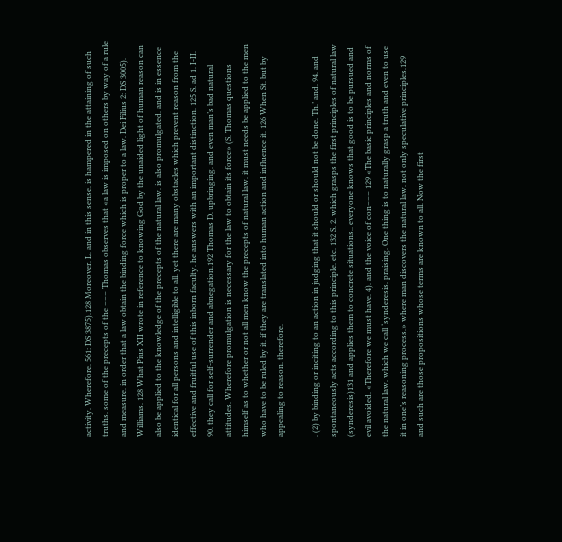activity. Wherefore. 561: DS 3875).128 Moreover. L. and in this sense. is hampered in the attaining of such truths. some of the precepts of the ––– Thomas observes that «a law is imposed on others by way of a rule and measure. in order that a law obtain the binding force which is proper to a law. Dei Filius 2: DS 3005). Williams. 128 What Pius XII wrote in reference to knowing God by the unaided light of human reason can also be applied to the knowledge of the precepts of the natural law. is also promulgated. and is in essence identical for all persons and intelligible to all. yet there are many obstacles which prevent reason from the effective and fruitful use of this inborn faculty. he answers with an important distinction. 125 S. ad 1. I-II. 90. they call for self-surrender and abnegation.192 Thomas D. upbringing. and even man’s bad natural attitudes. Wherefore promulgation is necessary for the law to obtain its force» (S. Thomas questions himself as to whether or not all men know the precepts of natural law. it must needs be applied to the men who have to be ruled by it. if they are translated into human action and influence it. 126 When St. but by appealing to reason. therefore.

. (2) by binding or inciting to an action in judging that it should or should not be done. Th.’ and. 94. and spontaneously acts according to this principle. etc. 132 S. 2. which grasps the first principles of natural law (synderesis)131 and applies them to concrete situations.. everyone knows that good is to be pursued and evil avoided. «Therefore we must have. 4). and the voice of con––– 129 «The basic principles and norms of the natural law. which we call ‘synderesis. praising. One thing is to naturally grasp a truth and even to use it in one’s reasoning process.» where man discovers the natural law. not only speculative principles.129 and such are those propositions whose terms are known to all. Now the first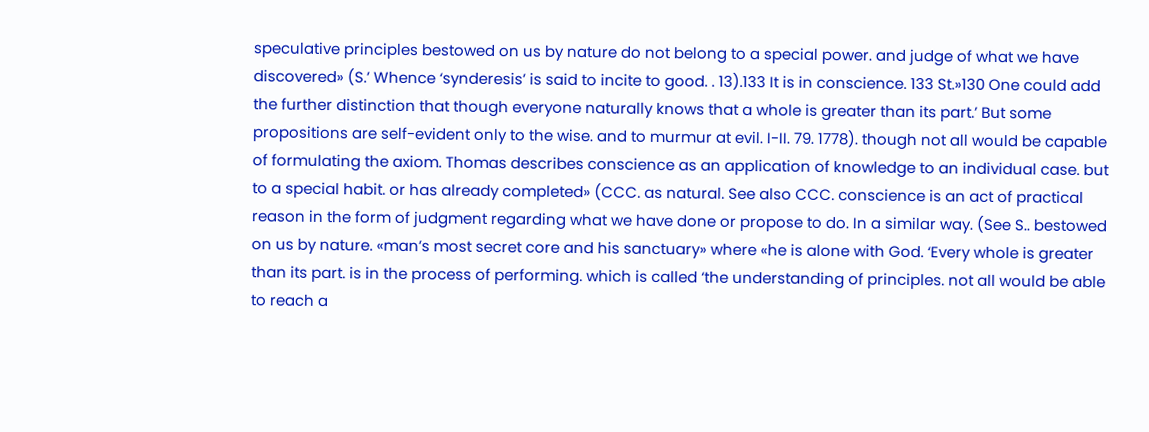speculative principles bestowed on us by nature do not belong to a special power. and judge of what we have discovered» (S.’ Whence ‘synderesis’ is said to incite to good. . 13).133 It is in conscience. 133 St.»130 One could add the further distinction that though everyone naturally knows that a whole is greater than its part.’ But some propositions are self-evident only to the wise. and to murmur at evil. I-II. 79. 1778). though not all would be capable of formulating the axiom. Thomas describes conscience as an application of knowledge to an individual case. but to a special habit. or has already completed» (CCC. as natural. See also CCC. conscience is an act of practical reason in the form of judgment regarding what we have done or propose to do. In a similar way. (See S.. bestowed on us by nature. «man’s most secret core and his sanctuary» where «he is alone with God. ‘Every whole is greater than its part. is in the process of performing. which is called ‘the understanding of principles. not all would be able to reach a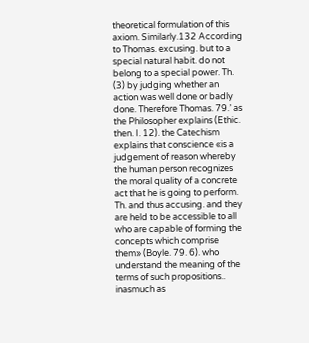theoretical formulation of this axiom. Similarly.132 According to Thomas. excusing. but to a special natural habit. do not belong to a special power. Th. (3) by judging whether an action was well done or badly done. Therefore Thomas. 79.’ as the Philosopher explains (Ethic. then. I. 12). the Catechism explains that conscience «is a judgement of reason whereby the human person recognizes the moral quality of a concrete act that he is going to perform. Th. and thus accusing. and they are held to be accessible to all who are capable of forming the concepts which comprise them» (Boyle. 79. 6). who understand the meaning of the terms of such propositions.. inasmuch as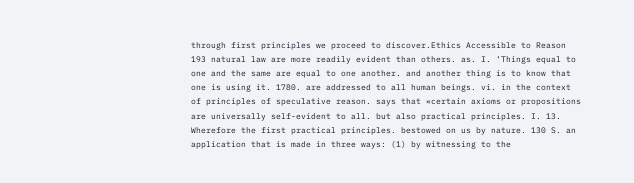through first principles we proceed to discover.Ethics Accessible to Reason 193 natural law are more readily evident than others. as. I. ‘Things equal to one and the same are equal to one another. and another thing is to know that one is using it. 1780. are addressed to all human beings. vi. in the context of principles of speculative reason. says that «certain axioms or propositions are universally self-evident to all. but also practical principles. I. 13. Wherefore the first practical principles. bestowed on us by nature. 130 S. an application that is made in three ways: (1) by witnessing to the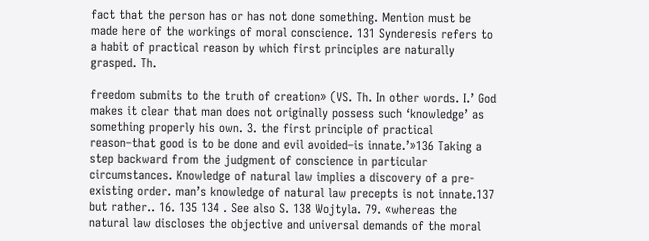fact that the person has or has not done something. Mention must be made here of the workings of moral conscience. 131 Synderesis refers to a habit of practical reason by which first principles are naturally grasped. Th.

freedom submits to the truth of creation» (VS. Th. In other words. I.’ God makes it clear that man does not originally possess such ‘knowledge’ as something properly his own. 3. the first principle of practical reason–that good is to be done and evil avoided–is innate.’»136 Taking a step backward from the judgment of conscience in particular circumstances. Knowledge of natural law implies a discovery of a pre-existing order. man’s knowledge of natural law precepts is not innate.137 but rather.. 16. 135 134 . See also S. 138 Wojtyla. 79. «whereas the natural law discloses the objective and universal demands of the moral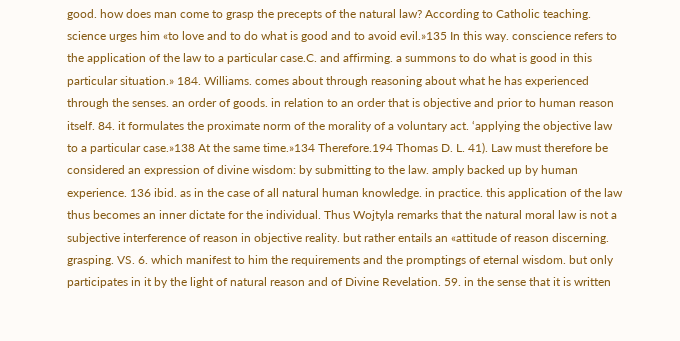good. how does man come to grasp the precepts of the natural law? According to Catholic teaching. science urges him «to love and to do what is good and to avoid evil.»135 In this way. conscience refers to the application of the law to a particular case.C. and affirming. a summons to do what is good in this particular situation.» 184. Williams. comes about through reasoning about what he has experienced through the senses. an order of goods. in relation to an order that is objective and prior to human reason itself. 84. it formulates the proximate norm of the morality of a voluntary act. ‘applying the objective law to a particular case.»138 At the same time.»134 Therefore.194 Thomas D. L. 41). Law must therefore be considered an expression of divine wisdom: by submitting to the law. amply backed up by human experience. 136 ibid. as in the case of all natural human knowledge. in practice. this application of the law thus becomes an inner dictate for the individual. Thus Wojtyla remarks that the natural moral law is not a subjective interference of reason in objective reality. but rather entails an «attitude of reason discerning. grasping. VS. 6. which manifest to him the requirements and the promptings of eternal wisdom. but only participates in it by the light of natural reason and of Divine Revelation. 59. in the sense that it is written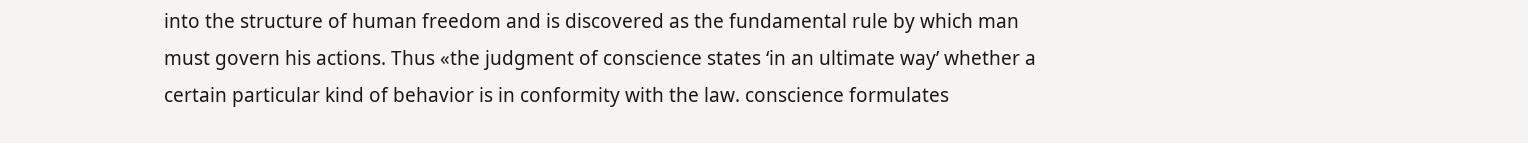into the structure of human freedom and is discovered as the fundamental rule by which man must govern his actions. Thus «the judgment of conscience states ‘in an ultimate way’ whether a certain particular kind of behavior is in conformity with the law. conscience formulates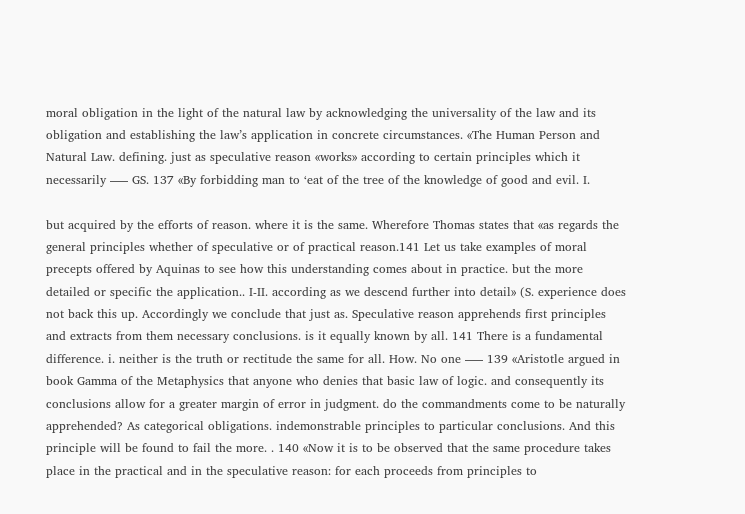moral obligation in the light of the natural law by acknowledging the universality of the law and its obligation and establishing the law’s application in concrete circumstances. «The Human Person and Natural Law. defining. just as speculative reason «works» according to certain principles which it necessarily ––– GS. 137 «By forbidding man to ‘eat of the tree of the knowledge of good and evil. I.

but acquired by the efforts of reason. where it is the same. Wherefore Thomas states that «as regards the general principles whether of speculative or of practical reason.141 Let us take examples of moral precepts offered by Aquinas to see how this understanding comes about in practice. but the more detailed or specific the application.. I-II. according as we descend further into detail» (S. experience does not back this up. Accordingly we conclude that just as. Speculative reason apprehends first principles and extracts from them necessary conclusions. is it equally known by all. 141 There is a fundamental difference. i. neither is the truth or rectitude the same for all. How. No one ––– 139 «Aristotle argued in book Gamma of the Metaphysics that anyone who denies that basic law of logic. and consequently its conclusions allow for a greater margin of error in judgment. do the commandments come to be naturally apprehended? As categorical obligations. indemonstrable principles to particular conclusions. And this principle will be found to fail the more. . 140 «Now it is to be observed that the same procedure takes place in the practical and in the speculative reason: for each proceeds from principles to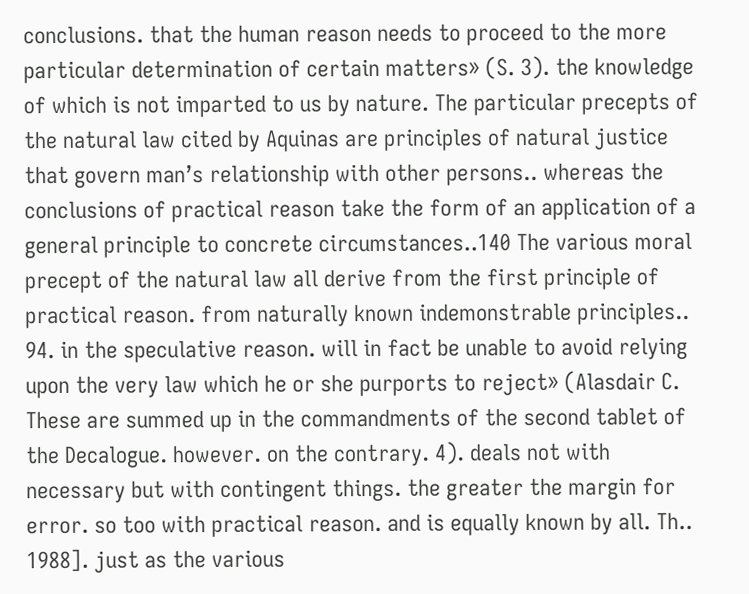conclusions. that the human reason needs to proceed to the more particular determination of certain matters» (S. 3). the knowledge of which is not imparted to us by nature. The particular precepts of the natural law cited by Aquinas are principles of natural justice that govern man’s relationship with other persons.. whereas the conclusions of practical reason take the form of an application of a general principle to concrete circumstances..140 The various moral precept of the natural law all derive from the first principle of practical reason. from naturally known indemonstrable principles.. 94. in the speculative reason. will in fact be unable to avoid relying upon the very law which he or she purports to reject» (Alasdair C. These are summed up in the commandments of the second tablet of the Decalogue. however. on the contrary. 4). deals not with necessary but with contingent things. the greater the margin for error. so too with practical reason. and is equally known by all. Th.. 1988]. just as the various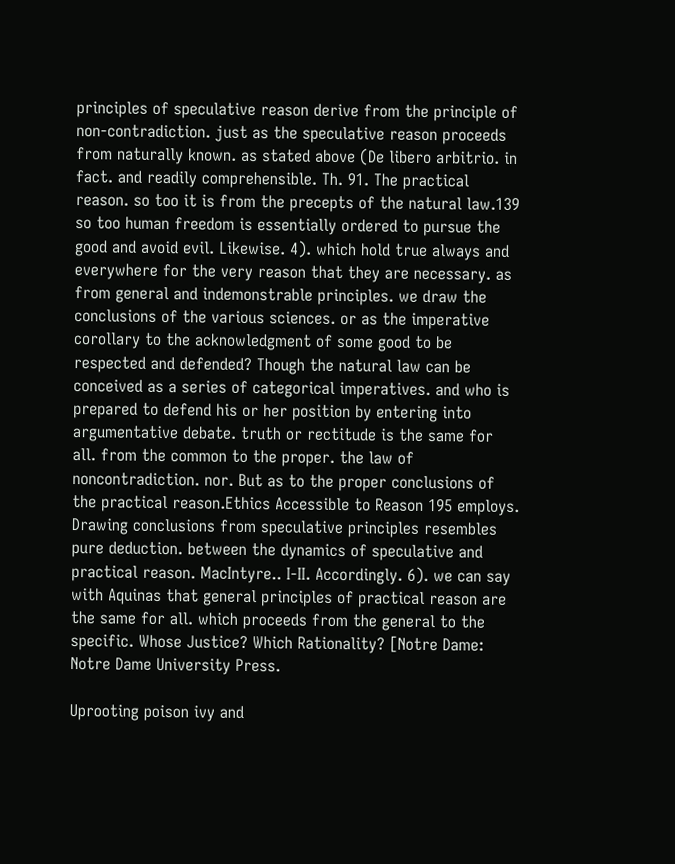principles of speculative reason derive from the principle of non-contradiction. just as the speculative reason proceeds from naturally known. as stated above (De libero arbitrio. in fact. and readily comprehensible. Th. 91. The practical reason. so too it is from the precepts of the natural law.139 so too human freedom is essentially ordered to pursue the good and avoid evil. Likewise. 4). which hold true always and everywhere for the very reason that they are necessary. as from general and indemonstrable principles. we draw the conclusions of the various sciences. or as the imperative corollary to the acknowledgment of some good to be respected and defended? Though the natural law can be conceived as a series of categorical imperatives. and who is prepared to defend his or her position by entering into argumentative debate. truth or rectitude is the same for all. from the common to the proper. the law of noncontradiction. nor. But as to the proper conclusions of the practical reason.Ethics Accessible to Reason 195 employs. Drawing conclusions from speculative principles resembles pure deduction. between the dynamics of speculative and practical reason. MacIntyre.. I-II. Accordingly. 6). we can say with Aquinas that general principles of practical reason are the same for all. which proceeds from the general to the specific. Whose Justice? Which Rationality? [Notre Dame: Notre Dame University Press.

Uprooting poison ivy and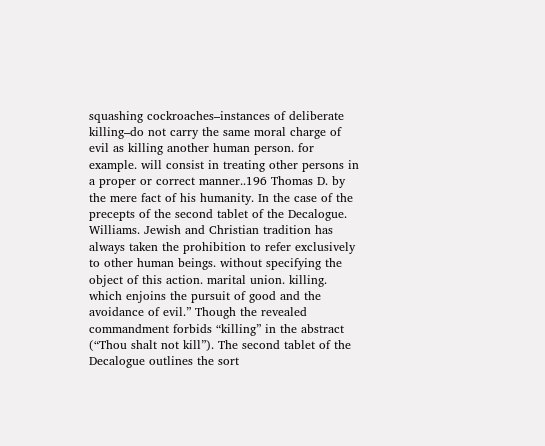squashing cockroaches–instances of deliberate killing–do not carry the same moral charge of evil as killing another human person. for example. will consist in treating other persons in a proper or correct manner..196 Thomas D. by the mere fact of his humanity. In the case of the precepts of the second tablet of the Decalogue. Williams. Jewish and Christian tradition has always taken the prohibition to refer exclusively to other human beings. without specifying the object of this action. marital union. killing. which enjoins the pursuit of good and the avoidance of evil.” Though the revealed commandment forbids “killing” in the abstract (“Thou shalt not kill”). The second tablet of the Decalogue outlines the sort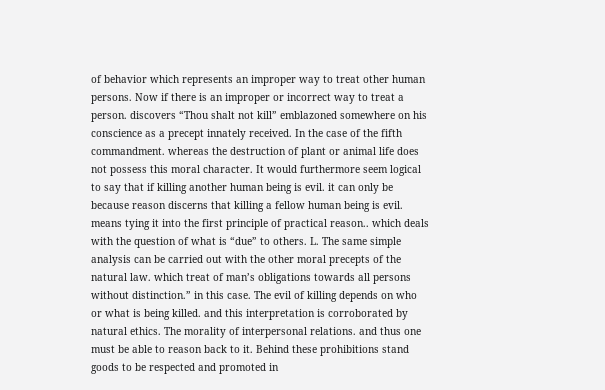of behavior which represents an improper way to treat other human persons. Now if there is an improper or incorrect way to treat a person. discovers “Thou shalt not kill” emblazoned somewhere on his conscience as a precept innately received. In the case of the fifth commandment. whereas the destruction of plant or animal life does not possess this moral character. It would furthermore seem logical to say that if killing another human being is evil. it can only be because reason discerns that killing a fellow human being is evil. means tying it into the first principle of practical reason.. which deals with the question of what is “due” to others. L. The same simple analysis can be carried out with the other moral precepts of the natural law. which treat of man’s obligations towards all persons without distinction.” in this case. The evil of killing depends on who or what is being killed. and this interpretation is corroborated by natural ethics. The morality of interpersonal relations. and thus one must be able to reason back to it. Behind these prohibitions stand goods to be respected and promoted in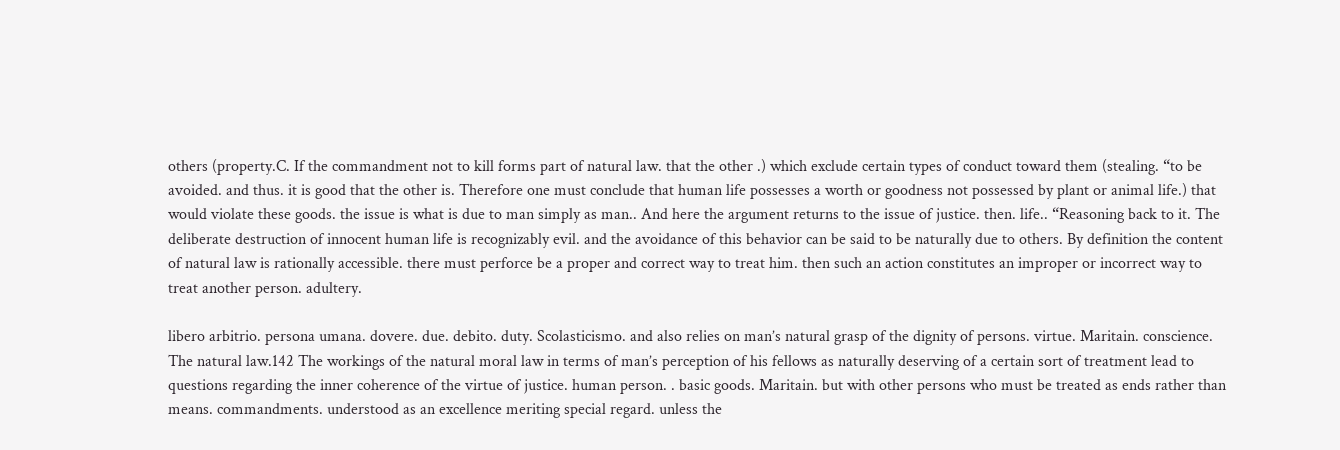others (property.C. If the commandment not to kill forms part of natural law. that the other .) which exclude certain types of conduct toward them (stealing. “to be avoided. and thus. it is good that the other is. Therefore one must conclude that human life possesses a worth or goodness not possessed by plant or animal life.) that would violate these goods. the issue is what is due to man simply as man.. And here the argument returns to the issue of justice. then. life.. “Reasoning back to it. The deliberate destruction of innocent human life is recognizably evil. and the avoidance of this behavior can be said to be naturally due to others. By definition the content of natural law is rationally accessible. there must perforce be a proper and correct way to treat him. then such an action constitutes an improper or incorrect way to treat another person. adultery.

libero arbitrio. persona umana. dovere. due. debito. duty. Scolasticismo. and also relies on man’s natural grasp of the dignity of persons. virtue. Maritain. conscience. The natural law.142 The workings of the natural moral law in terms of man’s perception of his fellows as naturally deserving of a certain sort of treatment lead to questions regarding the inner coherence of the virtue of justice. human person. . basic goods. Maritain. but with other persons who must be treated as ends rather than means. commandments. understood as an excellence meriting special regard. unless the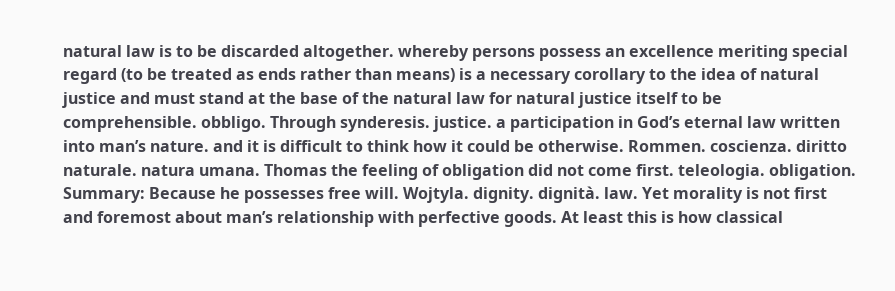natural law is to be discarded altogether. whereby persons possess an excellence meriting special regard (to be treated as ends rather than means) is a necessary corollary to the idea of natural justice and must stand at the base of the natural law for natural justice itself to be comprehensible. obbligo. Through synderesis. justice. a participation in God’s eternal law written into man’s nature. and it is difficult to think how it could be otherwise. Rommen. coscienza. diritto naturale. natura umana. Thomas the feeling of obligation did not come first. teleologia. obligation. Summary: Because he possesses free will. Wojtyla. dignity. dignità. law. Yet morality is not first and foremost about man’s relationship with perfective goods. At least this is how classical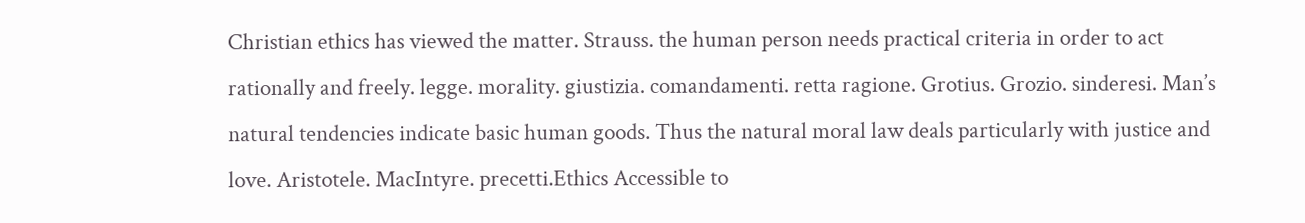Christian ethics has viewed the matter. Strauss. the human person needs practical criteria in order to act rationally and freely. legge. morality. giustizia. comandamenti. retta ragione. Grotius. Grozio. sinderesi. Man’s natural tendencies indicate basic human goods. Thus the natural moral law deals particularly with justice and love. Aristotele. MacIntyre. precetti.Ethics Accessible to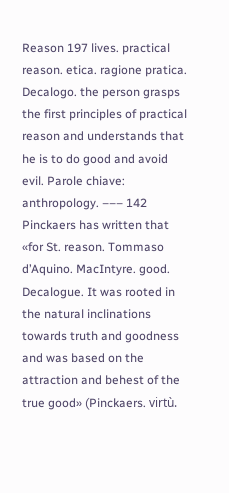Reason 197 lives. practical reason. etica. ragione pratica. Decalogo. the person grasps the first principles of practical reason and understands that he is to do good and avoid evil. Parole chiave: anthropology. ––– 142 Pinckaers has written that «for St. reason. Tommaso d’Aquino. MacIntyre. good. Decalogue. It was rooted in the natural inclinations towards truth and goodness and was based on the attraction and behest of the true good» (Pinckaers. virtù.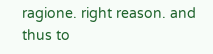ragione. right reason. and thus to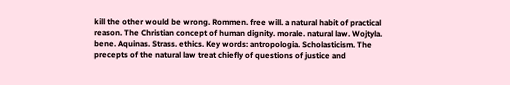kill the other would be wrong. Rommen. free will. a natural habit of practical reason. The Christian concept of human dignity. morale. natural law. Wojtyla. bene. Aquinas. Strass. ethics. Key words: antropologia. Scholasticism. The precepts of the natural law treat chiefly of questions of justice and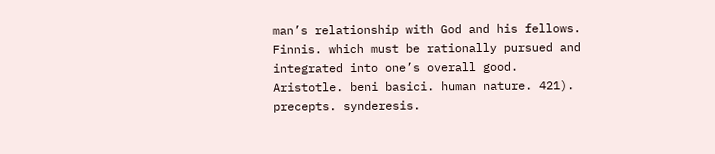man’s relationship with God and his fellows. Finnis. which must be rationally pursued and integrated into one’s overall good. Aristotle. beni basici. human nature. 421). precepts. synderesis.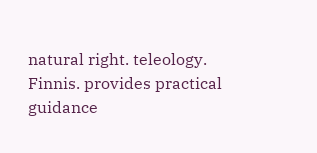natural right. teleology. Finnis. provides practical guidance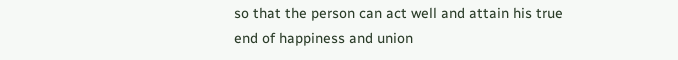so that the person can act well and attain his true end of happiness and union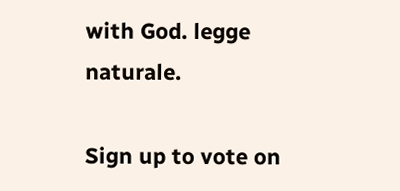with God. legge naturale.

Sign up to vote on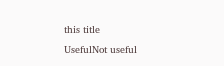this title
UsefulNot useful